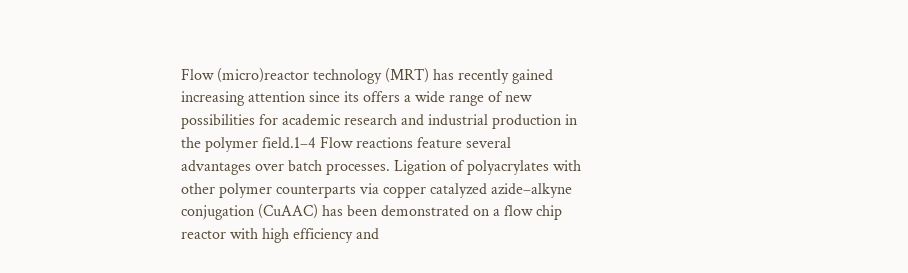Flow (micro)reactor technology (MRT) has recently gained increasing attention since its offers a wide range of new possibilities for academic research and industrial production in the polymer field.1–4 Flow reactions feature several advantages over batch processes. Ligation of polyacrylates with other polymer counterparts via copper catalyzed azide–alkyne conjugation (CuAAC) has been demonstrated on a flow chip reactor with high efficiency and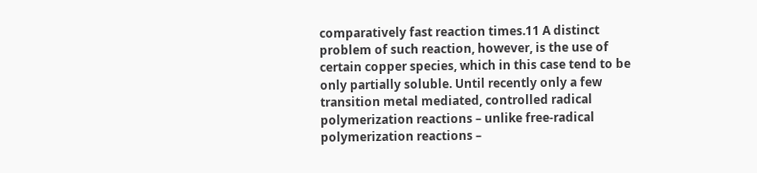comparatively fast reaction times.11 A distinct problem of such reaction, however, is the use of certain copper species, which in this case tend to be only partially soluble. Until recently only a few transition metal mediated, controlled radical polymerization reactions – unlike free-radical polymerization reactions –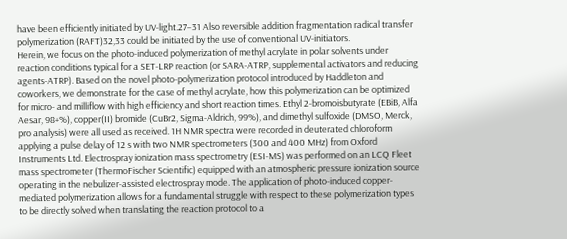have been efficiently initiated by UV-light.27–31 Also reversible addition fragmentation radical transfer polymerization (RAFT)32,33 could be initiated by the use of conventional UV-initiators.
Herein, we focus on the photo-induced polymerization of methyl acrylate in polar solvents under reaction conditions typical for a SET-LRP reaction (or SARA-ATRP, supplemental activators and reducing agents-ATRP). Based on the novel photo-polymerization protocol introduced by Haddleton and coworkers, we demonstrate for the case of methyl acrylate, how this polymerization can be optimized for micro- and milliflow with high efficiency and short reaction times. Ethyl 2-bromoisbutyrate (EBiB, Alfa Aesar, 98+%), copper(II) bromide (CuBr2, Sigma-Aldrich, 99%), and dimethyl sulfoxide (DMSO, Merck, pro analysis) were all used as received. 1H NMR spectra were recorded in deuterated chloroform applying a pulse delay of 12 s with two NMR spectrometers (300 and 400 MHz) from Oxford Instruments Ltd. Electrospray ionization mass spectrometry (ESI-MS) was performed on an LCQ Fleet mass spectrometer (ThermoFischer Scientific) equipped with an atmospheric pressure ionization source operating in the nebulizer-assisted electrospray mode. The application of photo-induced copper-mediated polymerization allows for a fundamental struggle with respect to these polymerization types to be directly solved when translating the reaction protocol to a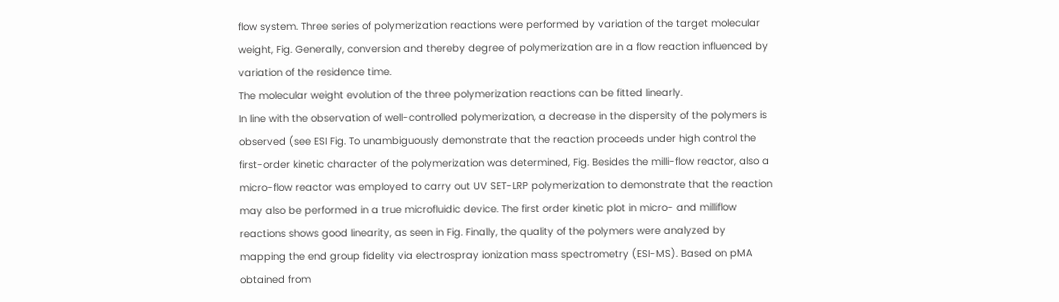flow system. Three series of polymerization reactions were performed by variation of the target molecular weight, Fig. Generally, conversion and thereby degree of polymerization are in a flow reaction influenced by variation of the residence time.
The molecular weight evolution of the three polymerization reactions can be fitted linearly.
In line with the observation of well-controlled polymerization, a decrease in the dispersity of the polymers is observed (see ESI Fig. To unambiguously demonstrate that the reaction proceeds under high control the first-order kinetic character of the polymerization was determined, Fig. Besides the milli-flow reactor, also a micro-flow reactor was employed to carry out UV SET-LRP polymerization to demonstrate that the reaction may also be performed in a true microfluidic device. The first order kinetic plot in micro- and milliflow reactions shows good linearity, as seen in Fig. Finally, the quality of the polymers were analyzed by mapping the end group fidelity via electrospray ionization mass spectrometry (ESI-MS). Based on pMA obtained from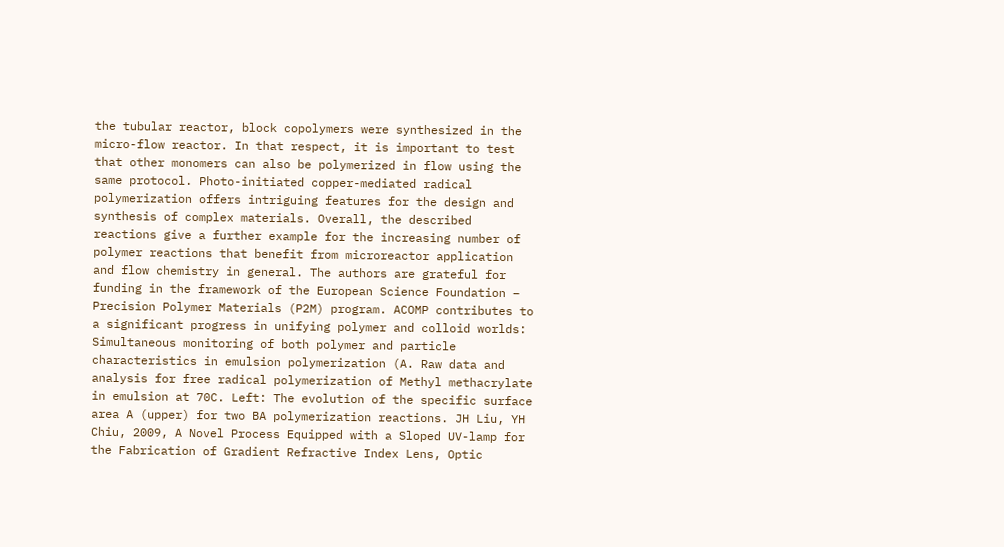the tubular reactor, block copolymers were synthesized in the micro-flow reactor. In that respect, it is important to test that other monomers can also be polymerized in flow using the same protocol. Photo-initiated copper-mediated radical polymerization offers intriguing features for the design and synthesis of complex materials. Overall, the described reactions give a further example for the increasing number of polymer reactions that benefit from microreactor application and flow chemistry in general. The authors are grateful for funding in the framework of the European Science Foundation – Precision Polymer Materials (P2M) program. ACOMP contributes to a significant progress in unifying polymer and colloid worlds: Simultaneous monitoring of both polymer and particle characteristics in emulsion polymerization (A. Raw data and analysis for free radical polymerization of Methyl methacrylate in emulsion at 70C. Left: The evolution of the specific surface area A (upper) for two BA polymerization reactions. JH Liu, YH Chiu, 2009, A Novel Process Equipped with a Sloped UV-lamp for the Fabrication of Gradient Refractive Index Lens, Optic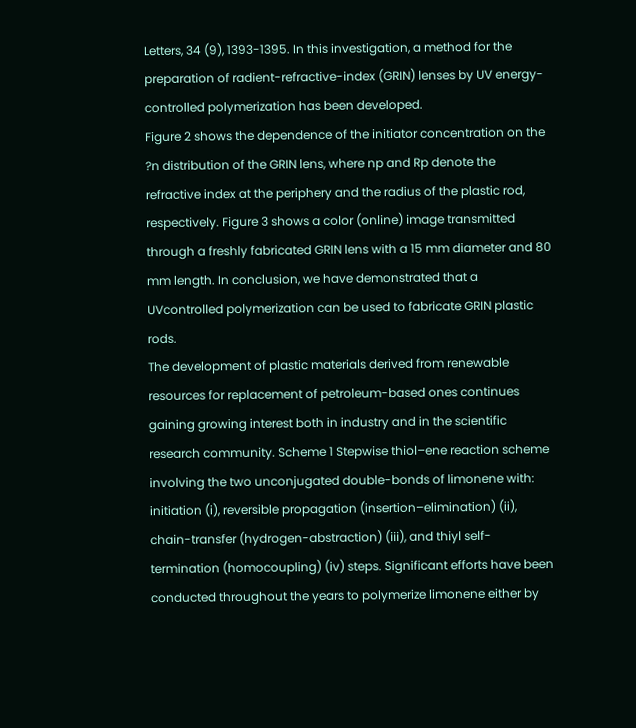Letters, 34 (9), 1393-1395. In this investigation, a method for the preparation of radient-refractive-index (GRIN) lenses by UV energy-controlled polymerization has been developed.
Figure 2 shows the dependence of the initiator concentration on the ?n distribution of the GRIN lens, where np and Rp denote the refractive index at the periphery and the radius of the plastic rod, respectively. Figure 3 shows a color (online) image transmitted through a freshly fabricated GRIN lens with a 15 mm diameter and 80 mm length. In conclusion, we have demonstrated that a UVcontrolled polymerization can be used to fabricate GRIN plastic rods.
The development of plastic materials derived from renewable resources for replacement of petroleum-based ones continues gaining growing interest both in industry and in the scientific research community. Scheme 1 Stepwise thiol–ene reaction scheme involving the two unconjugated double-bonds of limonene with: initiation (i), reversible propagation (insertion–elimination) (ii), chain-transfer (hydrogen-abstraction) (iii), and thiyl self-termination (homocoupling) (iv) steps. Significant efforts have been conducted throughout the years to polymerize limonene either by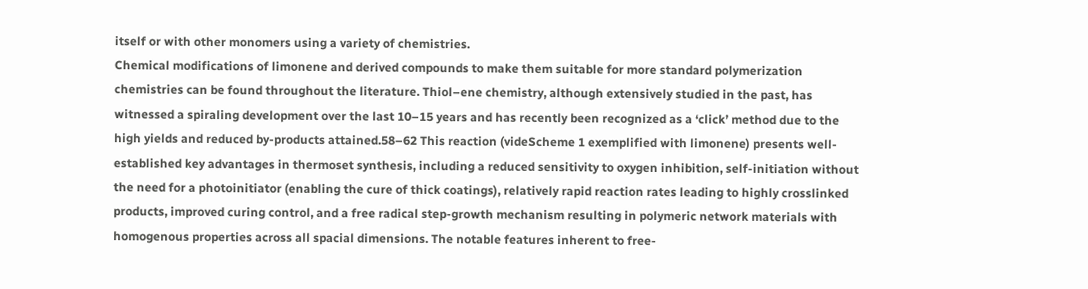itself or with other monomers using a variety of chemistries.
Chemical modifications of limonene and derived compounds to make them suitable for more standard polymerization chemistries can be found throughout the literature. Thiol–ene chemistry, although extensively studied in the past, has witnessed a spiraling development over the last 10–15 years and has recently been recognized as a ‘click’ method due to the high yields and reduced by-products attained.58–62 This reaction (videScheme 1 exemplified with limonene) presents well-established key advantages in thermoset synthesis, including a reduced sensitivity to oxygen inhibition, self-initiation without the need for a photoinitiator (enabling the cure of thick coatings), relatively rapid reaction rates leading to highly crosslinked products, improved curing control, and a free radical step-growth mechanism resulting in polymeric network materials with homogenous properties across all spacial dimensions. The notable features inherent to free-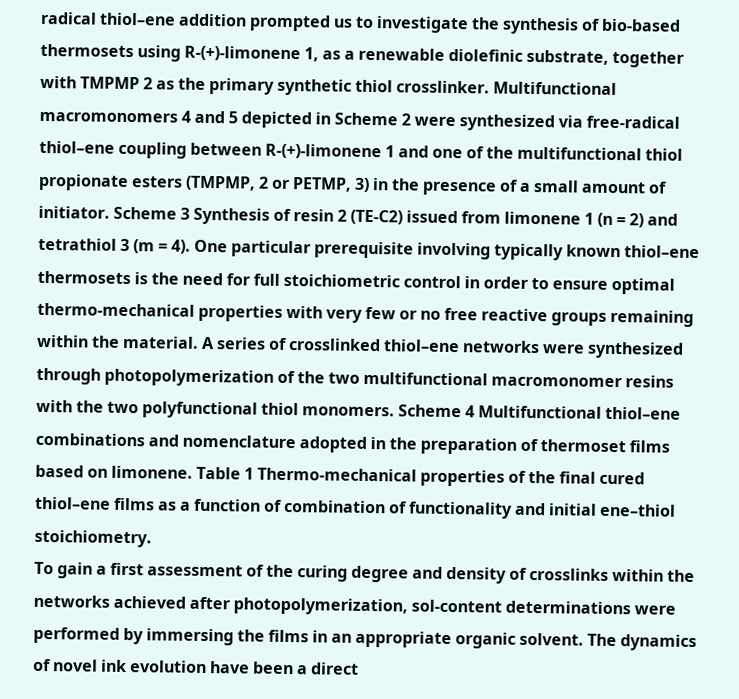radical thiol–ene addition prompted us to investigate the synthesis of bio-based thermosets using R-(+)-limonene 1, as a renewable diolefinic substrate, together with TMPMP 2 as the primary synthetic thiol crosslinker. Multifunctional macromonomers 4 and 5 depicted in Scheme 2 were synthesized via free-radical thiol–ene coupling between R-(+)-limonene 1 and one of the multifunctional thiol propionate esters (TMPMP, 2 or PETMP, 3) in the presence of a small amount of initiator. Scheme 3 Synthesis of resin 2 (TE-C2) issued from limonene 1 (n = 2) and tetrathiol 3 (m = 4). One particular prerequisite involving typically known thiol–ene thermosets is the need for full stoichiometric control in order to ensure optimal thermo-mechanical properties with very few or no free reactive groups remaining within the material. A series of crosslinked thiol–ene networks were synthesized through photopolymerization of the two multifunctional macromonomer resins with the two polyfunctional thiol monomers. Scheme 4 Multifunctional thiol–ene combinations and nomenclature adopted in the preparation of thermoset films based on limonene. Table 1 Thermo-mechanical properties of the final cured thiol–ene films as a function of combination of functionality and initial ene–thiol stoichiometry.
To gain a first assessment of the curing degree and density of crosslinks within the networks achieved after photopolymerization, sol-content determinations were performed by immersing the films in an appropriate organic solvent. The dynamics of novel ink evolution have been a direct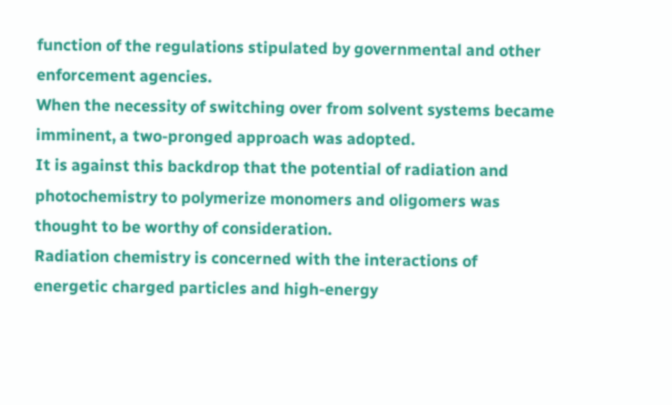function of the regulations stipulated by governmental and other enforcement agencies.
When the necessity of switching over from solvent systems became imminent, a two-pronged approach was adopted.
It is against this backdrop that the potential of radiation and photochemistry to polymerize monomers and oligomers was thought to be worthy of consideration.
Radiation chemistry is concerned with the interactions of energetic charged particles and high-energy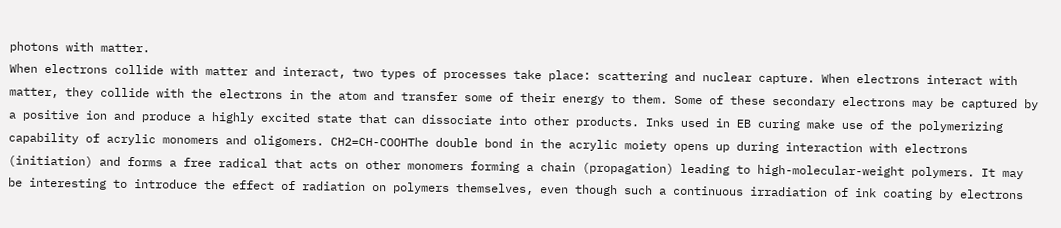photons with matter.
When electrons collide with matter and interact, two types of processes take place: scattering and nuclear capture. When electrons interact with matter, they collide with the electrons in the atom and transfer some of their energy to them. Some of these secondary electrons may be captured by a positive ion and produce a highly excited state that can dissociate into other products. Inks used in EB curing make use of the polymerizing capability of acrylic monomers and oligomers. CH2=CH-COOHThe double bond in the acrylic moiety opens up during interaction with electrons (initiation) and forms a free radical that acts on other monomers forming a chain (propagation) leading to high-molecular-weight polymers. It may be interesting to introduce the effect of radiation on polymers themselves, even though such a continuous irradiation of ink coating by electrons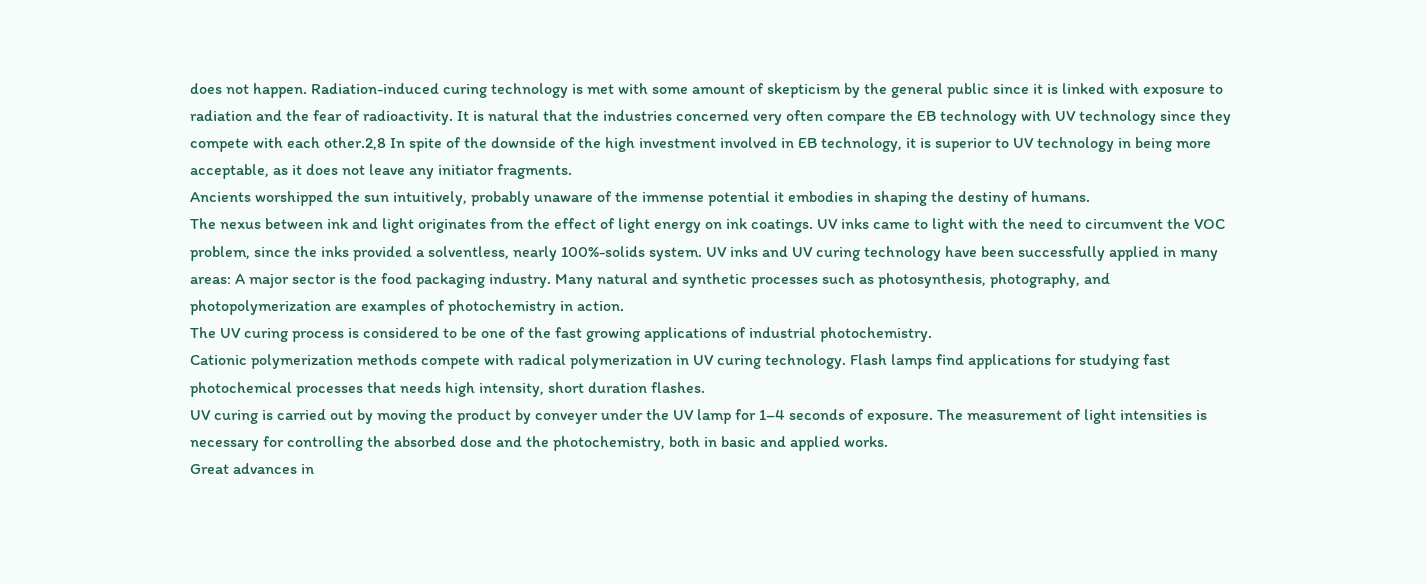does not happen. Radiation-induced curing technology is met with some amount of skepticism by the general public since it is linked with exposure to radiation and the fear of radioactivity. It is natural that the industries concerned very often compare the EB technology with UV technology since they compete with each other.2,8 In spite of the downside of the high investment involved in EB technology, it is superior to UV technology in being more acceptable, as it does not leave any initiator fragments.
Ancients worshipped the sun intuitively, probably unaware of the immense potential it embodies in shaping the destiny of humans.
The nexus between ink and light originates from the effect of light energy on ink coatings. UV inks came to light with the need to circumvent the VOC problem, since the inks provided a solventless, nearly 100%-solids system. UV inks and UV curing technology have been successfully applied in many areas: A major sector is the food packaging industry. Many natural and synthetic processes such as photosynthesis, photography, and photopolymerization are examples of photochemistry in action.
The UV curing process is considered to be one of the fast growing applications of industrial photochemistry.
Cationic polymerization methods compete with radical polymerization in UV curing technology. Flash lamps find applications for studying fast photochemical processes that needs high intensity, short duration flashes.
UV curing is carried out by moving the product by conveyer under the UV lamp for 1–4 seconds of exposure. The measurement of light intensities is necessary for controlling the absorbed dose and the photochemistry, both in basic and applied works.
Great advances in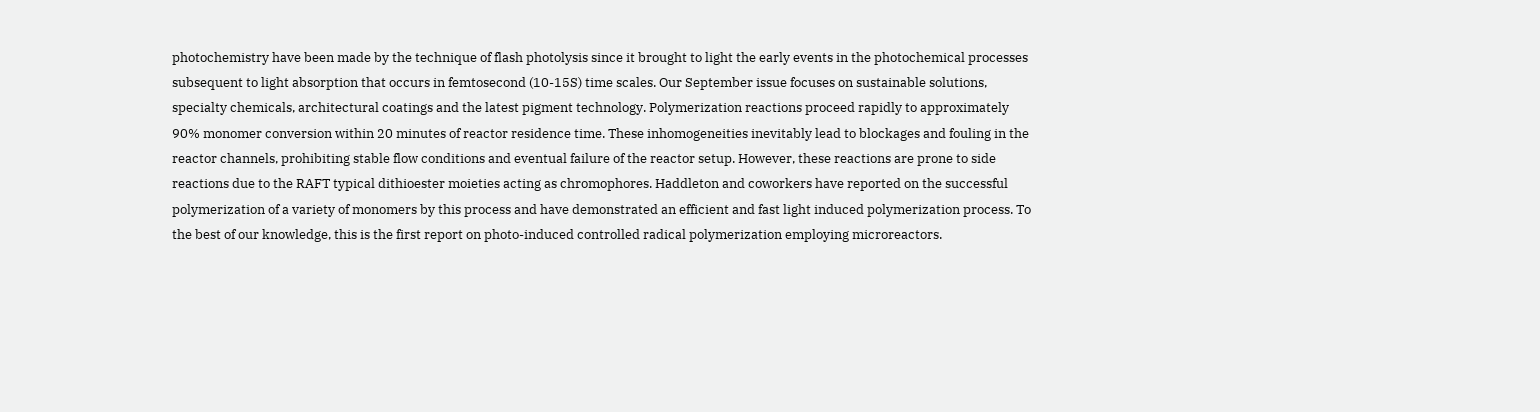photochemistry have been made by the technique of flash photolysis since it brought to light the early events in the photochemical processes subsequent to light absorption that occurs in femtosecond (10-15S) time scales. Our September issue focuses on sustainable solutions, specialty chemicals, architectural coatings and the latest pigment technology. Polymerization reactions proceed rapidly to approximately 90% monomer conversion within 20 minutes of reactor residence time. These inhomogeneities inevitably lead to blockages and fouling in the reactor channels, prohibiting stable flow conditions and eventual failure of the reactor setup. However, these reactions are prone to side reactions due to the RAFT typical dithioester moieties acting as chromophores. Haddleton and coworkers have reported on the successful polymerization of a variety of monomers by this process and have demonstrated an efficient and fast light induced polymerization process. To the best of our knowledge, this is the first report on photo-induced controlled radical polymerization employing microreactors.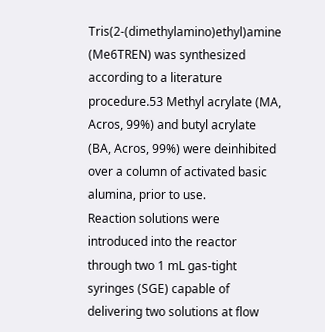Tris(2-(dimethylamino)ethyl)amine (Me6TREN) was synthesized according to a literature procedure.53 Methyl acrylate (MA, Acros, 99%) and butyl acrylate (BA, Acros, 99%) were deinhibited over a column of activated basic alumina, prior to use.
Reaction solutions were introduced into the reactor through two 1 mL gas-tight syringes (SGE) capable of delivering two solutions at flow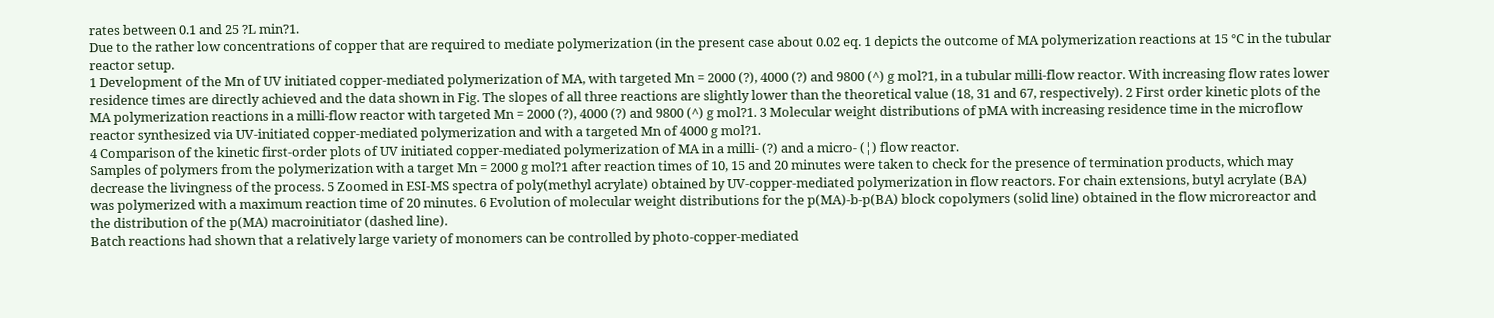rates between 0.1 and 25 ?L min?1.
Due to the rather low concentrations of copper that are required to mediate polymerization (in the present case about 0.02 eq. 1 depicts the outcome of MA polymerization reactions at 15 °C in the tubular reactor setup.
1 Development of the Mn of UV initiated copper-mediated polymerization of MA, with targeted Mn = 2000 (?), 4000 (?) and 9800 (^) g mol?1, in a tubular milli-flow reactor. With increasing flow rates lower residence times are directly achieved and the data shown in Fig. The slopes of all three reactions are slightly lower than the theoretical value (18, 31 and 67, respectively). 2 First order kinetic plots of the MA polymerization reactions in a milli-flow reactor with targeted Mn = 2000 (?), 4000 (?) and 9800 (^) g mol?1. 3 Molecular weight distributions of pMA with increasing residence time in the microflow reactor synthesized via UV-initiated copper-mediated polymerization and with a targeted Mn of 4000 g mol?1.
4 Comparison of the kinetic first-order plots of UV initiated copper-mediated polymerization of MA in a milli- (?) and a micro- (¦) flow reactor.
Samples of polymers from the polymerization with a target Mn = 2000 g mol?1 after reaction times of 10, 15 and 20 minutes were taken to check for the presence of termination products, which may decrease the livingness of the process. 5 Zoomed in ESI-MS spectra of poly(methyl acrylate) obtained by UV-copper-mediated polymerization in flow reactors. For chain extensions, butyl acrylate (BA) was polymerized with a maximum reaction time of 20 minutes. 6 Evolution of molecular weight distributions for the p(MA)-b-p(BA) block copolymers (solid line) obtained in the flow microreactor and the distribution of the p(MA) macroinitiator (dashed line).
Batch reactions had shown that a relatively large variety of monomers can be controlled by photo-copper-mediated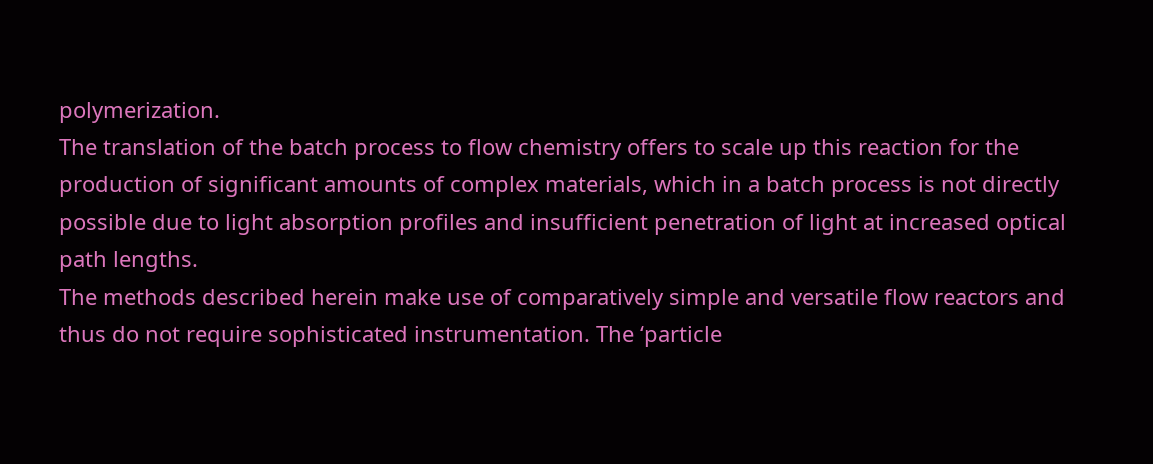polymerization.
The translation of the batch process to flow chemistry offers to scale up this reaction for the production of significant amounts of complex materials, which in a batch process is not directly possible due to light absorption profiles and insufficient penetration of light at increased optical path lengths.
The methods described herein make use of comparatively simple and versatile flow reactors and thus do not require sophisticated instrumentation. The ‘particle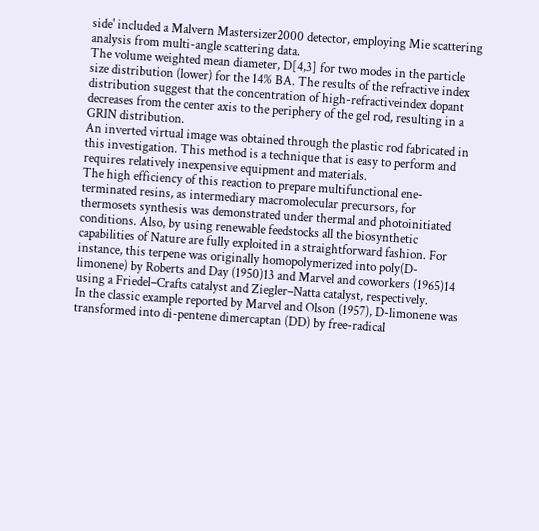side' included a Malvern Mastersizer2000 detector, employing Mie scattering analysis from multi-angle scattering data.
The volume weighted mean diameter, D[4,3] for two modes in the particle size distribution (lower) for the 14% BA. The results of the refractive index distribution suggest that the concentration of high-refractiveindex dopant decreases from the center axis to the periphery of the gel rod, resulting in a GRIN distribution.
An inverted virtual image was obtained through the plastic rod fabricated in this investigation. This method is a technique that is easy to perform and requires relatively inexpensive equipment and materials.
The high efficiency of this reaction to prepare multifunctional ene-terminated resins, as intermediary macromolecular precursors, for thermosets synthesis was demonstrated under thermal and photoinitiated conditions. Also, by using renewable feedstocks all the biosynthetic capabilities of Nature are fully exploited in a straightforward fashion. For instance, this terpene was originally homopolymerized into poly(D-limonene) by Roberts and Day (1950)13 and Marvel and coworkers (1965)14 using a Friedel–Crafts catalyst and Ziegler–Natta catalyst, respectively.
In the classic example reported by Marvel and Olson (1957), D-limonene was transformed into di-pentene dimercaptan (DD) by free-radical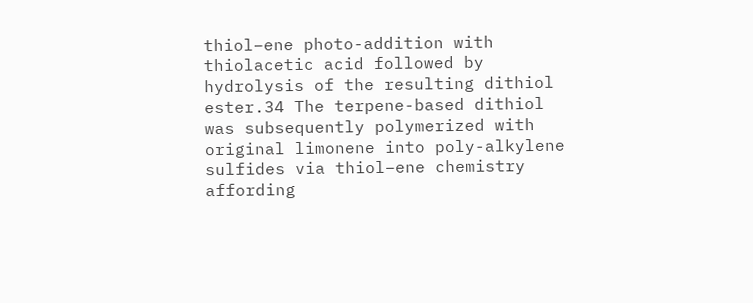thiol–ene photo-addition with thiolacetic acid followed by hydrolysis of the resulting dithiol ester.34 The terpene-based dithiol was subsequently polymerized with original limonene into poly-alkylene sulfides via thiol–ene chemistry affording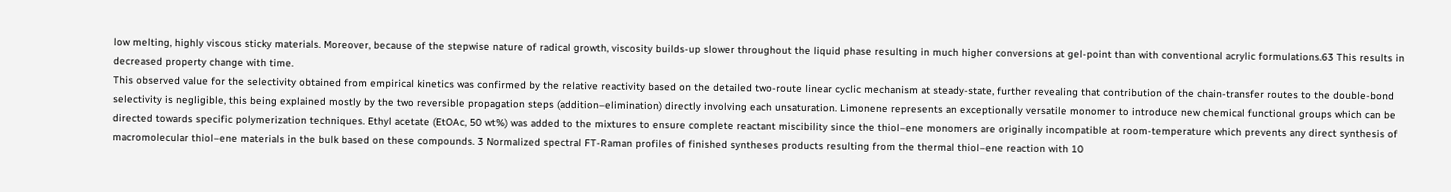low melting, highly viscous sticky materials. Moreover, because of the stepwise nature of radical growth, viscosity builds-up slower throughout the liquid phase resulting in much higher conversions at gel-point than with conventional acrylic formulations.63 This results in decreased property change with time.
This observed value for the selectivity obtained from empirical kinetics was confirmed by the relative reactivity based on the detailed two-route linear cyclic mechanism at steady-state, further revealing that contribution of the chain-transfer routes to the double-bond selectivity is negligible, this being explained mostly by the two reversible propagation steps (addition–elimination) directly involving each unsaturation. Limonene represents an exceptionally versatile monomer to introduce new chemical functional groups which can be directed towards specific polymerization techniques. Ethyl acetate (EtOAc, 50 wt%) was added to the mixtures to ensure complete reactant miscibility since the thiol–ene monomers are originally incompatible at room-temperature which prevents any direct synthesis of macromolecular thiol–ene materials in the bulk based on these compounds. 3 Normalized spectral FT-Raman profiles of finished syntheses products resulting from the thermal thiol–ene reaction with 10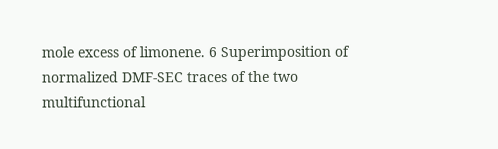mole excess of limonene. 6 Superimposition of normalized DMF-SEC traces of the two multifunctional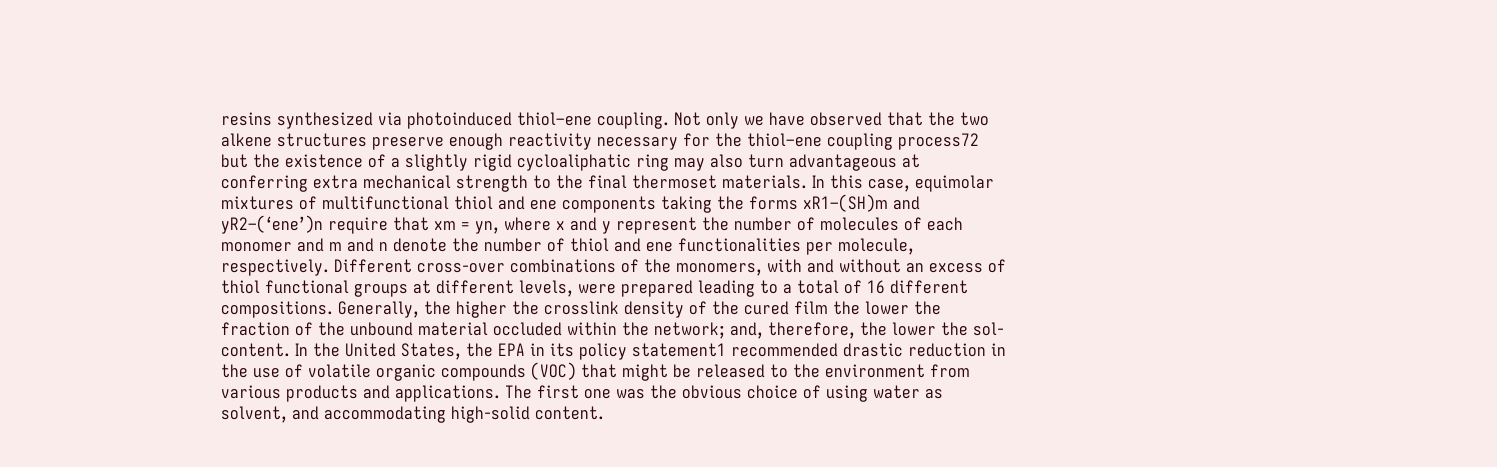resins synthesized via photoinduced thiol–ene coupling. Not only we have observed that the two alkene structures preserve enough reactivity necessary for the thiol–ene coupling process72 but the existence of a slightly rigid cycloaliphatic ring may also turn advantageous at conferring extra mechanical strength to the final thermoset materials. In this case, equimolar mixtures of multifunctional thiol and ene components taking the forms xR1–(SH)m and yR2–(‘ene’)n require that xm = yn, where x and y represent the number of molecules of each monomer and m and n denote the number of thiol and ene functionalities per molecule, respectively. Different cross-over combinations of the monomers, with and without an excess of thiol functional groups at different levels, were prepared leading to a total of 16 different compositions. Generally, the higher the crosslink density of the cured film the lower the fraction of the unbound material occluded within the network; and, therefore, the lower the sol-content. In the United States, the EPA in its policy statement1 recommended drastic reduction in the use of volatile organic compounds (VOC) that might be released to the environment from various products and applications. The first one was the obvious choice of using water as solvent, and accommodating high-solid content.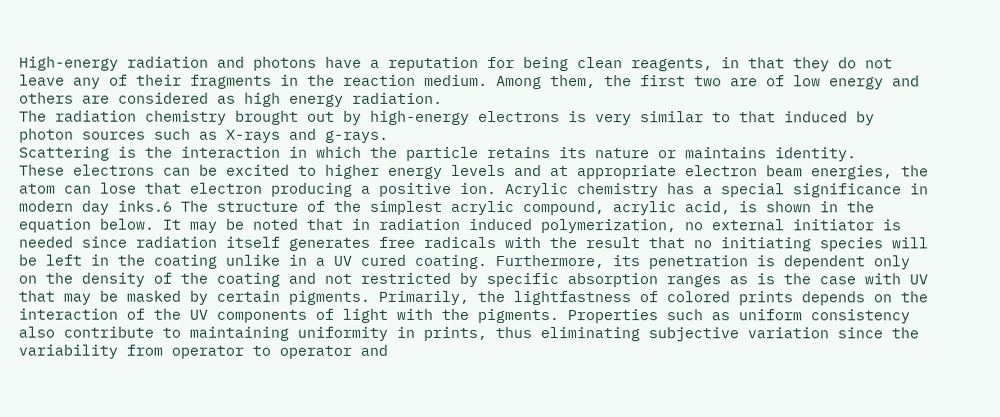High-energy radiation and photons have a reputation for being clean reagents, in that they do not leave any of their fragments in the reaction medium. Among them, the first two are of low energy and others are considered as high energy radiation.
The radiation chemistry brought out by high-energy electrons is very similar to that induced by photon sources such as X-rays and g-rays.
Scattering is the interaction in which the particle retains its nature or maintains identity.
These electrons can be excited to higher energy levels and at appropriate electron beam energies, the atom can lose that electron producing a positive ion. Acrylic chemistry has a special significance in modern day inks.6 The structure of the simplest acrylic compound, acrylic acid, is shown in the equation below. It may be noted that in radiation induced polymerization, no external initiator is needed since radiation itself generates free radicals with the result that no initiating species will be left in the coating unlike in a UV cured coating. Furthermore, its penetration is dependent only on the density of the coating and not restricted by specific absorption ranges as is the case with UV that may be masked by certain pigments. Primarily, the lightfastness of colored prints depends on the interaction of the UV components of light with the pigments. Properties such as uniform consistency also contribute to maintaining uniformity in prints, thus eliminating subjective variation since the variability from operator to operator and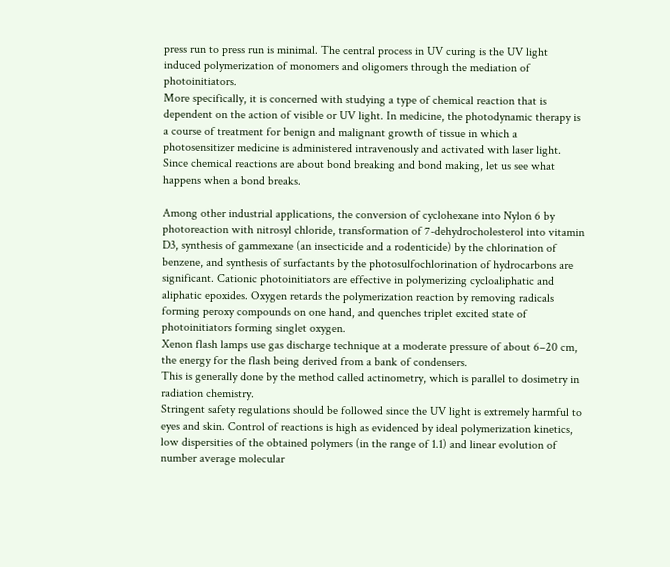press run to press run is minimal. The central process in UV curing is the UV light induced polymerization of monomers and oligomers through the mediation of photoinitiators.
More specifically, it is concerned with studying a type of chemical reaction that is dependent on the action of visible or UV light. In medicine, the photodynamic therapy is a course of treatment for benign and malignant growth of tissue in which a photosensitizer medicine is administered intravenously and activated with laser light. Since chemical reactions are about bond breaking and bond making, let us see what happens when a bond breaks.

Among other industrial applications, the conversion of cyclohexane into Nylon 6 by photoreaction with nitrosyl chloride, transformation of 7-dehydrocholesterol into vitamin D3, synthesis of gammexane (an insecticide and a rodenticide) by the chlorination of benzene, and synthesis of surfactants by the photosulfochlorination of hydrocarbons are significant. Cationic photoinitiators are effective in polymerizing cycloaliphatic and aliphatic epoxides. Oxygen retards the polymerization reaction by removing radicals forming peroxy compounds on one hand, and quenches triplet excited state of photoinitiators forming singlet oxygen.
Xenon flash lamps use gas discharge technique at a moderate pressure of about 6–20 cm, the energy for the flash being derived from a bank of condensers.
This is generally done by the method called actinometry, which is parallel to dosimetry in radiation chemistry.
Stringent safety regulations should be followed since the UV light is extremely harmful to eyes and skin. Control of reactions is high as evidenced by ideal polymerization kinetics, low dispersities of the obtained polymers (in the range of 1.1) and linear evolution of number average molecular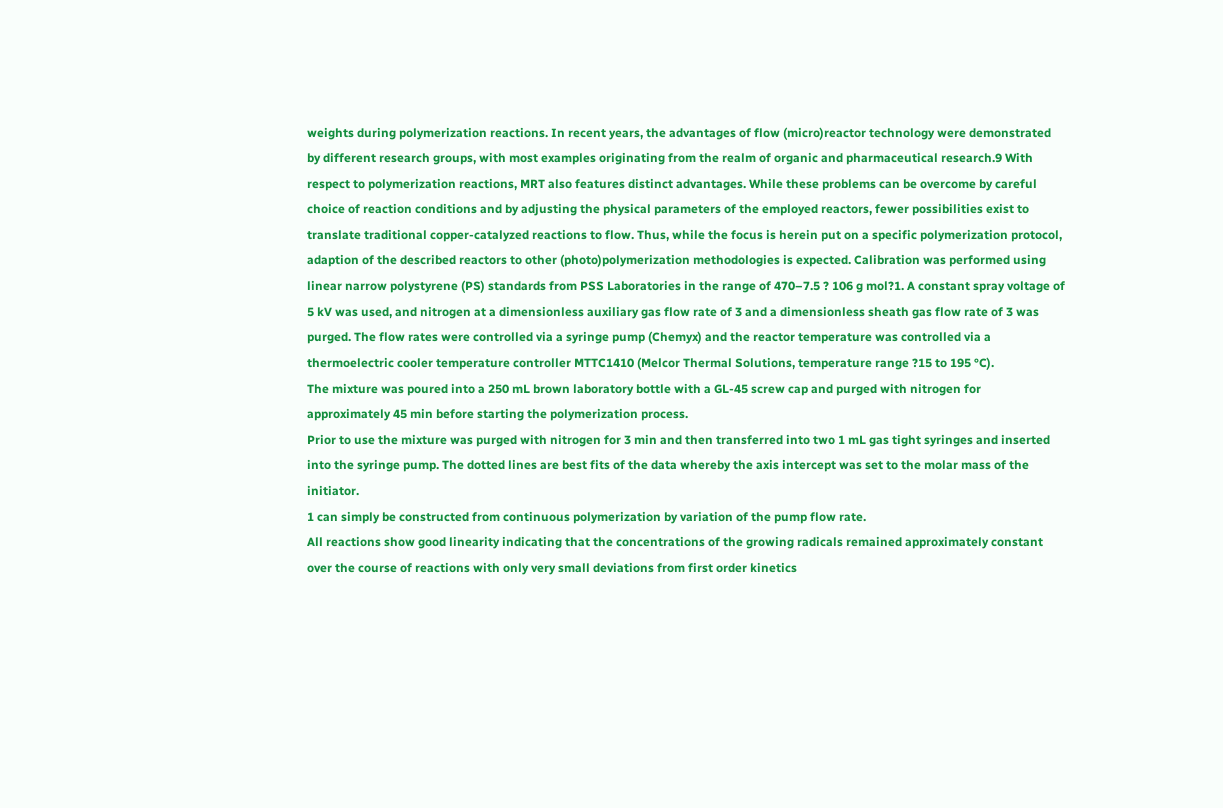weights during polymerization reactions. In recent years, the advantages of flow (micro)reactor technology were demonstrated by different research groups, with most examples originating from the realm of organic and pharmaceutical research.9 With respect to polymerization reactions, MRT also features distinct advantages. While these problems can be overcome by careful choice of reaction conditions and by adjusting the physical parameters of the employed reactors, fewer possibilities exist to translate traditional copper-catalyzed reactions to flow. Thus, while the focus is herein put on a specific polymerization protocol, adaption of the described reactors to other (photo)polymerization methodologies is expected. Calibration was performed using linear narrow polystyrene (PS) standards from PSS Laboratories in the range of 470–7.5 ? 106 g mol?1. A constant spray voltage of 5 kV was used, and nitrogen at a dimensionless auxiliary gas flow rate of 3 and a dimensionless sheath gas flow rate of 3 was purged. The flow rates were controlled via a syringe pump (Chemyx) and the reactor temperature was controlled via a thermoelectric cooler temperature controller MTTC1410 (Melcor Thermal Solutions, temperature range ?15 to 195 °C).
The mixture was poured into a 250 mL brown laboratory bottle with a GL-45 screw cap and purged with nitrogen for approximately 45 min before starting the polymerization process.
Prior to use the mixture was purged with nitrogen for 3 min and then transferred into two 1 mL gas tight syringes and inserted into the syringe pump. The dotted lines are best fits of the data whereby the axis intercept was set to the molar mass of the initiator.
1 can simply be constructed from continuous polymerization by variation of the pump flow rate.
All reactions show good linearity indicating that the concentrations of the growing radicals remained approximately constant over the course of reactions with only very small deviations from first order kinetics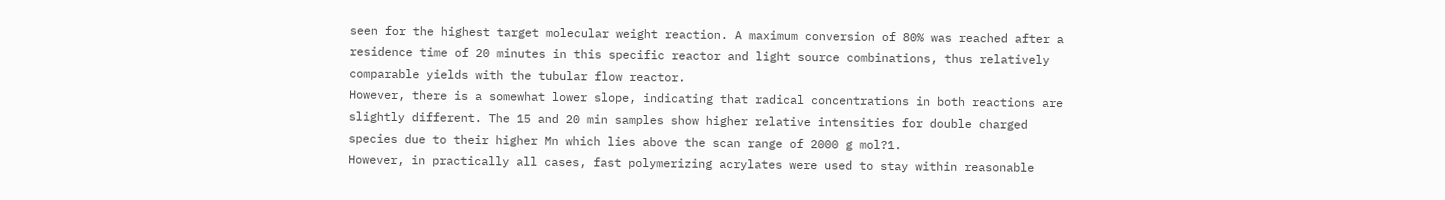seen for the highest target molecular weight reaction. A maximum conversion of 80% was reached after a residence time of 20 minutes in this specific reactor and light source combinations, thus relatively comparable yields with the tubular flow reactor.
However, there is a somewhat lower slope, indicating that radical concentrations in both reactions are slightly different. The 15 and 20 min samples show higher relative intensities for double charged species due to their higher Mn which lies above the scan range of 2000 g mol?1.
However, in practically all cases, fast polymerizing acrylates were used to stay within reasonable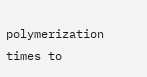polymerization times to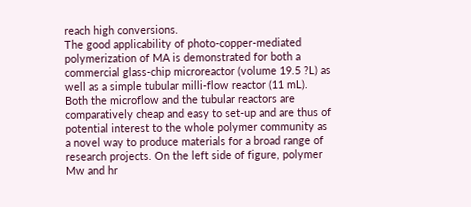reach high conversions.
The good applicability of photo-copper-mediated polymerization of MA is demonstrated for both a commercial glass-chip microreactor (volume 19.5 ?L) as well as a simple tubular milli-flow reactor (11 mL).
Both the microflow and the tubular reactors are comparatively cheap and easy to set-up and are thus of potential interest to the whole polymer community as a novel way to produce materials for a broad range of research projects. On the left side of figure, polymer Mw and hr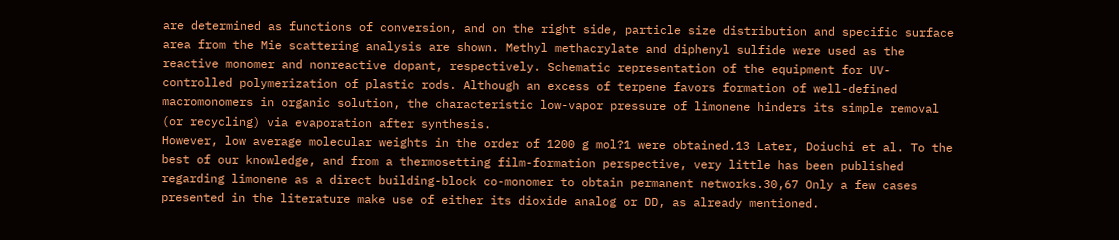are determined as functions of conversion, and on the right side, particle size distribution and specific surface area from the Mie scattering analysis are shown. Methyl methacrylate and diphenyl sulfide were used as the reactive monomer and nonreactive dopant, respectively. Schematic representation of the equipment for UV-controlled polymerization of plastic rods. Although an excess of terpene favors formation of well-defined macromonomers in organic solution, the characteristic low-vapor pressure of limonene hinders its simple removal (or recycling) via evaporation after synthesis.
However, low average molecular weights in the order of 1200 g mol?1 were obtained.13 Later, Doiuchi et al. To the best of our knowledge, and from a thermosetting film-formation perspective, very little has been published regarding limonene as a direct building-block co-monomer to obtain permanent networks.30,67 Only a few cases presented in the literature make use of either its dioxide analog or DD, as already mentioned.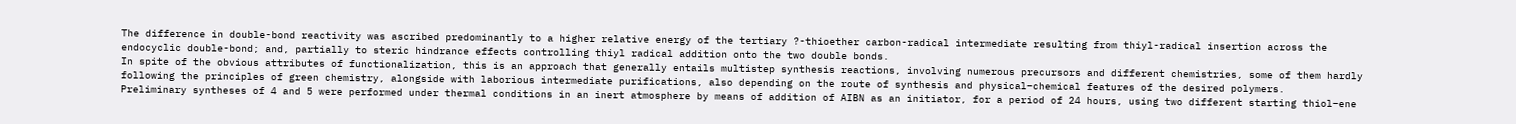The difference in double-bond reactivity was ascribed predominantly to a higher relative energy of the tertiary ?-thioether carbon-radical intermediate resulting from thiyl-radical insertion across the endocyclic double-bond; and, partially to steric hindrance effects controlling thiyl radical addition onto the two double bonds.
In spite of the obvious attributes of functionalization, this is an approach that generally entails multistep synthesis reactions, involving numerous precursors and different chemistries, some of them hardly following the principles of green chemistry, alongside with laborious intermediate purifications, also depending on the route of synthesis and physical–chemical features of the desired polymers.
Preliminary syntheses of 4 and 5 were performed under thermal conditions in an inert atmosphere by means of addition of AIBN as an initiator, for a period of 24 hours, using two different starting thiol–ene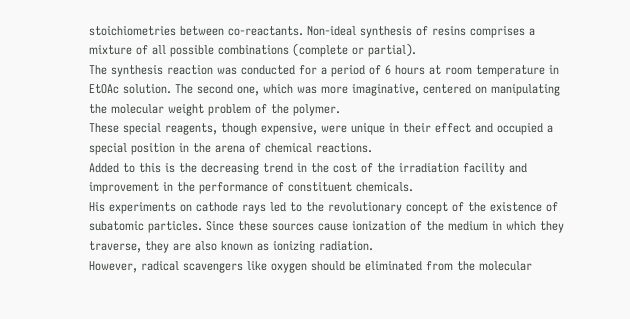stoichiometries between co-reactants. Non-ideal synthesis of resins comprises a mixture of all possible combinations (complete or partial).
The synthesis reaction was conducted for a period of 6 hours at room temperature in EtOAc solution. The second one, which was more imaginative, centered on manipulating the molecular weight problem of the polymer.
These special reagents, though expensive, were unique in their effect and occupied a special position in the arena of chemical reactions.
Added to this is the decreasing trend in the cost of the irradiation facility and improvement in the performance of constituent chemicals.
His experiments on cathode rays led to the revolutionary concept of the existence of subatomic particles. Since these sources cause ionization of the medium in which they traverse, they are also known as ionizing radiation.
However, radical scavengers like oxygen should be eliminated from the molecular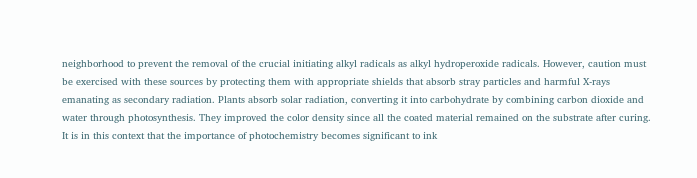neighborhood to prevent the removal of the crucial initiating alkyl radicals as alkyl hydroperoxide radicals. However, caution must be exercised with these sources by protecting them with appropriate shields that absorb stray particles and harmful X-rays emanating as secondary radiation. Plants absorb solar radiation, converting it into carbohydrate by combining carbon dioxide and water through photosynthesis. They improved the color density since all the coated material remained on the substrate after curing. It is in this context that the importance of photochemistry becomes significant to ink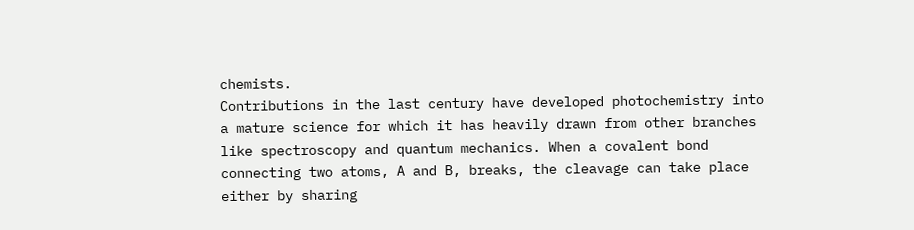chemists.
Contributions in the last century have developed photochemistry into a mature science for which it has heavily drawn from other branches like spectroscopy and quantum mechanics. When a covalent bond connecting two atoms, A and B, breaks, the cleavage can take place either by sharing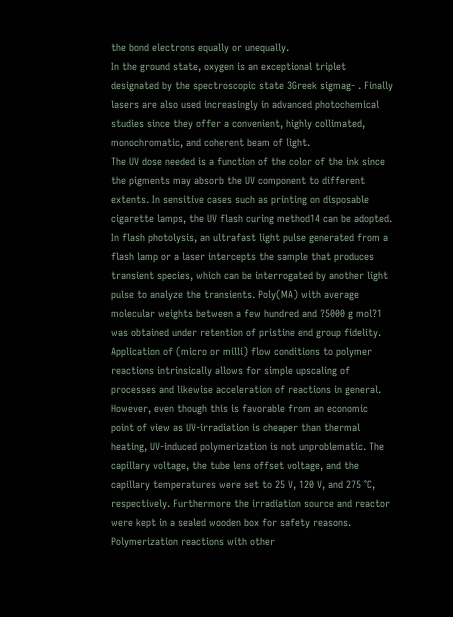the bond electrons equally or unequally.
In the ground state, oxygen is an exceptional triplet designated by the spectroscopic state 3Greek sigmag- . Finally lasers are also used increasingly in advanced photochemical studies since they offer a convenient, highly collimated, monochromatic, and coherent beam of light.
The UV dose needed is a function of the color of the ink since the pigments may absorb the UV component to different extents. In sensitive cases such as printing on disposable cigarette lamps, the UV flash curing method14 can be adopted. In flash photolysis, an ultrafast light pulse generated from a flash lamp or a laser intercepts the sample that produces transient species, which can be interrogated by another light pulse to analyze the transients. Poly(MA) with average molecular weights between a few hundred and ?5000 g mol?1 was obtained under retention of pristine end group fidelity. Application of (micro or milli) flow conditions to polymer reactions intrinsically allows for simple upscaling of processes and likewise acceleration of reactions in general. However, even though this is favorable from an economic point of view as UV-irradiation is cheaper than thermal heating, UV-induced polymerization is not unproblematic. The capillary voltage, the tube lens offset voltage, and the capillary temperatures were set to 25 V, 120 V, and 275 °C, respectively. Furthermore the irradiation source and reactor were kept in a sealed wooden box for safety reasons.
Polymerization reactions with other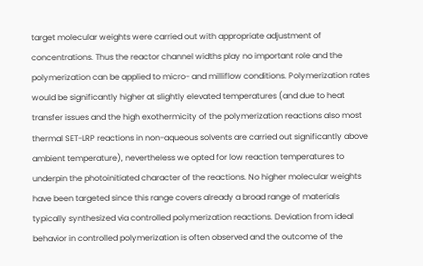target molecular weights were carried out with appropriate adjustment of concentrations. Thus the reactor channel widths play no important role and the polymerization can be applied to micro- and milliflow conditions. Polymerization rates would be significantly higher at slightly elevated temperatures (and due to heat transfer issues and the high exothermicity of the polymerization reactions also most thermal SET-LRP reactions in non-aqueous solvents are carried out significantly above ambient temperature), nevertheless we opted for low reaction temperatures to underpin the photoinitiated character of the reactions. No higher molecular weights have been targeted since this range covers already a broad range of materials typically synthesized via controlled polymerization reactions. Deviation from ideal behavior in controlled polymerization is often observed and the outcome of the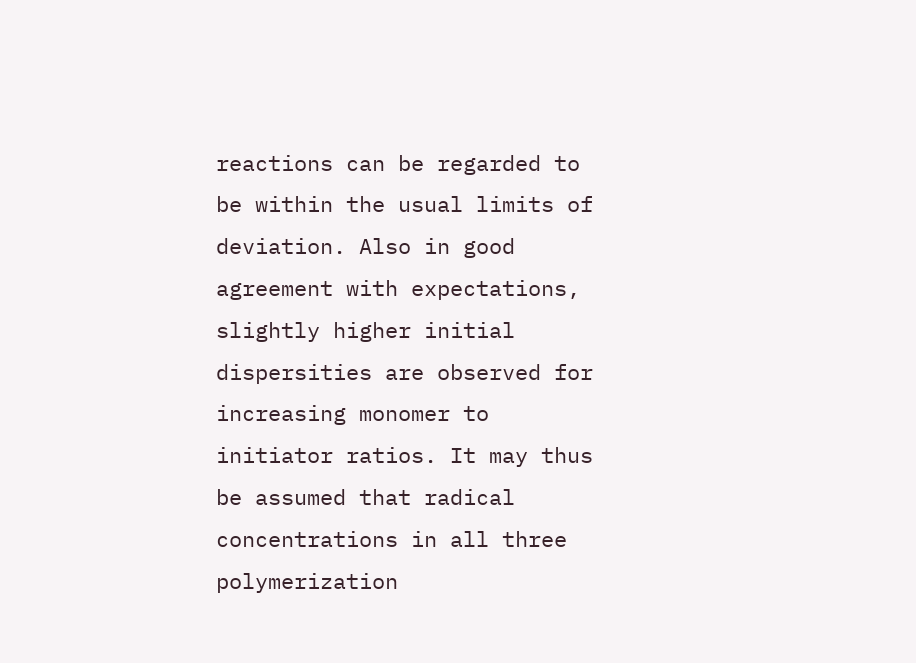reactions can be regarded to be within the usual limits of deviation. Also in good agreement with expectations, slightly higher initial dispersities are observed for increasing monomer to initiator ratios. It may thus be assumed that radical concentrations in all three polymerization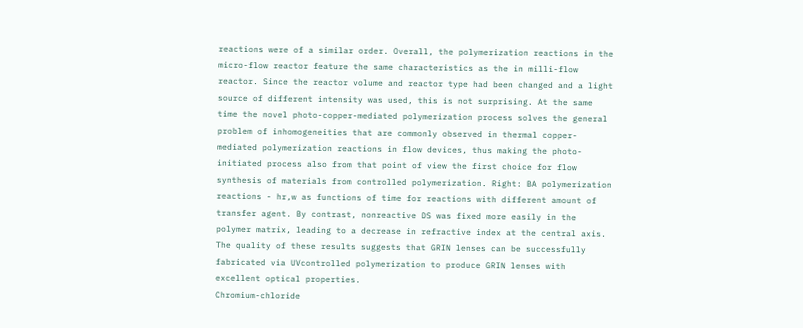reactions were of a similar order. Overall, the polymerization reactions in the micro-flow reactor feature the same characteristics as the in milli-flow reactor. Since the reactor volume and reactor type had been changed and a light source of different intensity was used, this is not surprising. At the same time the novel photo-copper-mediated polymerization process solves the general problem of inhomogeneities that are commonly observed in thermal copper-mediated polymerization reactions in flow devices, thus making the photo-initiated process also from that point of view the first choice for flow synthesis of materials from controlled polymerization. Right: BA polymerization reactions - hr,w as functions of time for reactions with different amount of transfer agent. By contrast, nonreactive DS was fixed more easily in the polymer matrix, leading to a decrease in refractive index at the central axis.
The quality of these results suggests that GRIN lenses can be successfully fabricated via UVcontrolled polymerization to produce GRIN lenses with excellent optical properties.
Chromium-chloride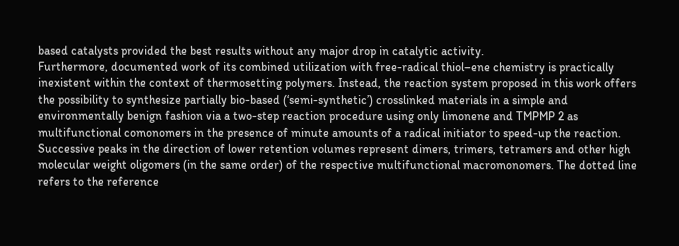based catalysts provided the best results without any major drop in catalytic activity.
Furthermore, documented work of its combined utilization with free-radical thiol–ene chemistry is practically inexistent within the context of thermosetting polymers. Instead, the reaction system proposed in this work offers the possibility to synthesize partially bio-based (‘semi-synthetic’) crosslinked materials in a simple and environmentally benign fashion via a two-step reaction procedure using only limonene and TMPMP 2 as multifunctional comonomers in the presence of minute amounts of a radical initiator to speed-up the reaction.
Successive peaks in the direction of lower retention volumes represent dimers, trimers, tetramers and other high molecular weight oligomers (in the same order) of the respective multifunctional macromonomers. The dotted line refers to the reference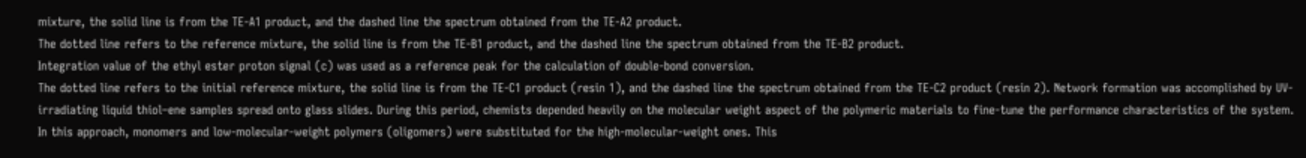mixture, the solid line is from the TE-A1 product, and the dashed line the spectrum obtained from the TE-A2 product.
The dotted line refers to the reference mixture, the solid line is from the TE-B1 product, and the dashed line the spectrum obtained from the TE-B2 product.
Integration value of the ethyl ester proton signal (c) was used as a reference peak for the calculation of double-bond conversion.
The dotted line refers to the initial reference mixture, the solid line is from the TE-C1 product (resin 1), and the dashed line the spectrum obtained from the TE-C2 product (resin 2). Network formation was accomplished by UV-irradiating liquid thiol–ene samples spread onto glass slides. During this period, chemists depended heavily on the molecular weight aspect of the polymeric materials to fine-tune the performance characteristics of the system.
In this approach, monomers and low-molecular-weight polymers (oligomers) were substituted for the high-molecular-weight ones. This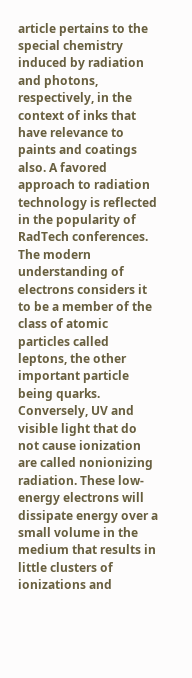article pertains to the special chemistry induced by radiation and photons, respectively, in the context of inks that have relevance to paints and coatings also. A favored approach to radiation technology is reflected in the popularity of RadTech conferences. The modern understanding of electrons considers it to be a member of the class of atomic particles called leptons, the other important particle being quarks.
Conversely, UV and visible light that do not cause ionization are called nonionizing radiation. These low-energy electrons will dissipate energy over a small volume in the medium that results in little clusters of ionizations and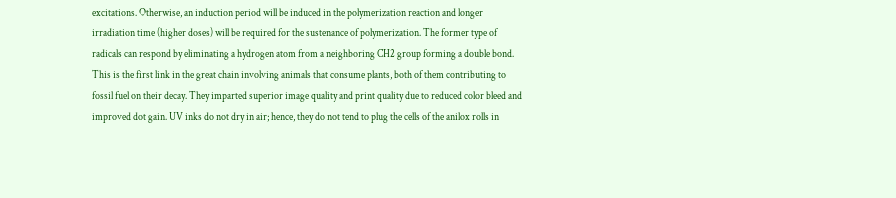excitations. Otherwise, an induction period will be induced in the polymerization reaction and longer irradiation time (higher doses) will be required for the sustenance of polymerization. The former type of radicals can respond by eliminating a hydrogen atom from a neighboring CH2 group forming a double bond. This is the first link in the great chain involving animals that consume plants, both of them contributing to fossil fuel on their decay. They imparted superior image quality and print quality due to reduced color bleed and improved dot gain. UV inks do not dry in air; hence, they do not tend to plug the cells of the anilox rolls in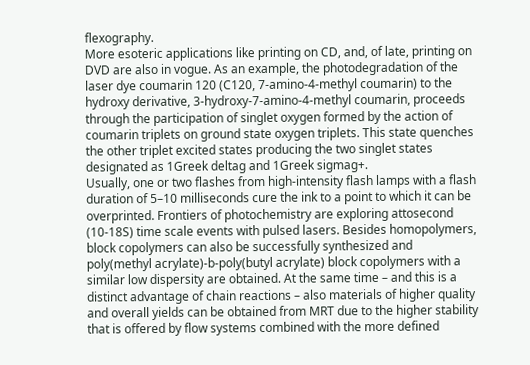flexography.
More esoteric applications like printing on CD, and, of late, printing on DVD are also in vogue. As an example, the photodegradation of the laser dye coumarin 120 (C120, 7-amino-4-methyl coumarin) to the hydroxy derivative, 3-hydroxy-7-amino-4-methyl coumarin, proceeds through the participation of singlet oxygen formed by the action of coumarin triplets on ground state oxygen triplets. This state quenches the other triplet excited states producing the two singlet states designated as 1Greek deltag and 1Greek sigmag+.
Usually, one or two flashes from high-intensity flash lamps with a flash duration of 5–10 milliseconds cure the ink to a point to which it can be overprinted. Frontiers of photochemistry are exploring attosecond (10-18S) time scale events with pulsed lasers. Besides homopolymers, block copolymers can also be successfully synthesized and poly(methyl acrylate)-b-poly(butyl acrylate) block copolymers with a similar low dispersity are obtained. At the same time – and this is a distinct advantage of chain reactions – also materials of higher quality and overall yields can be obtained from MRT due to the higher stability that is offered by flow systems combined with the more defined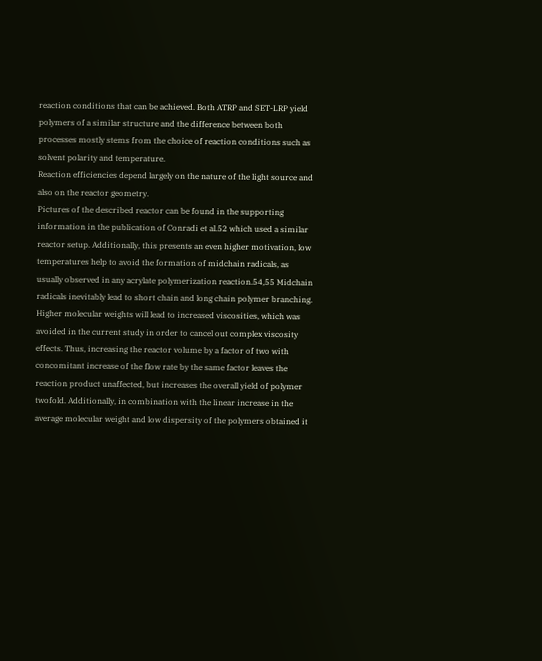reaction conditions that can be achieved. Both ATRP and SET-LRP yield polymers of a similar structure and the difference between both processes mostly stems from the choice of reaction conditions such as solvent polarity and temperature.
Reaction efficiencies depend largely on the nature of the light source and also on the reactor geometry.
Pictures of the described reactor can be found in the supporting information in the publication of Conradi et al.52 which used a similar reactor setup. Additionally, this presents an even higher motivation, low temperatures help to avoid the formation of midchain radicals, as usually observed in any acrylate polymerization reaction.54,55 Midchain radicals inevitably lead to short chain and long chain polymer branching. Higher molecular weights will lead to increased viscosities, which was avoided in the current study in order to cancel out complex viscosity effects. Thus, increasing the reactor volume by a factor of two with concomitant increase of the flow rate by the same factor leaves the reaction product unaffected, but increases the overall yield of polymer twofold. Additionally, in combination with the linear increase in the average molecular weight and low dispersity of the polymers obtained it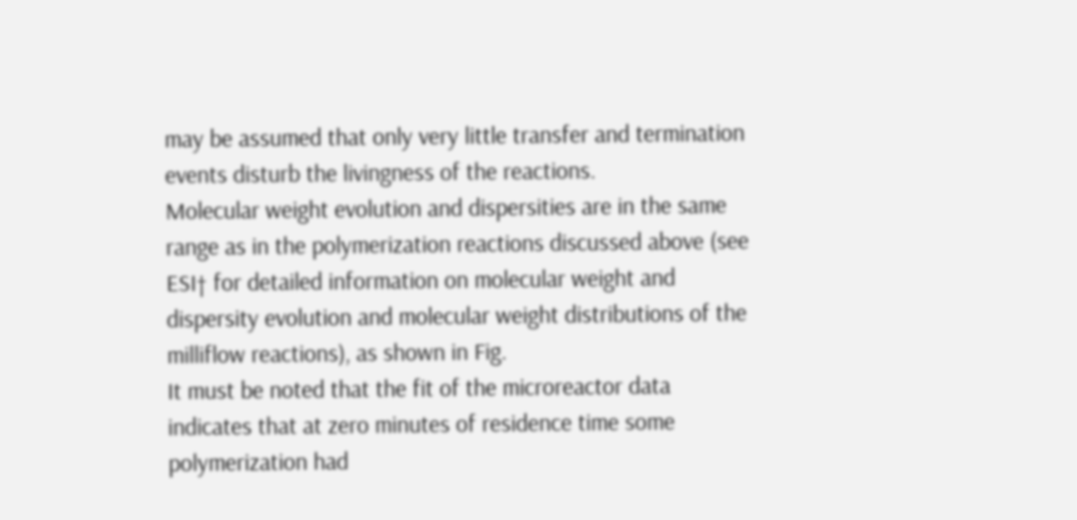may be assumed that only very little transfer and termination events disturb the livingness of the reactions.
Molecular weight evolution and dispersities are in the same range as in the polymerization reactions discussed above (see ESI† for detailed information on molecular weight and dispersity evolution and molecular weight distributions of the milliflow reactions), as shown in Fig.
It must be noted that the fit of the microreactor data indicates that at zero minutes of residence time some polymerization had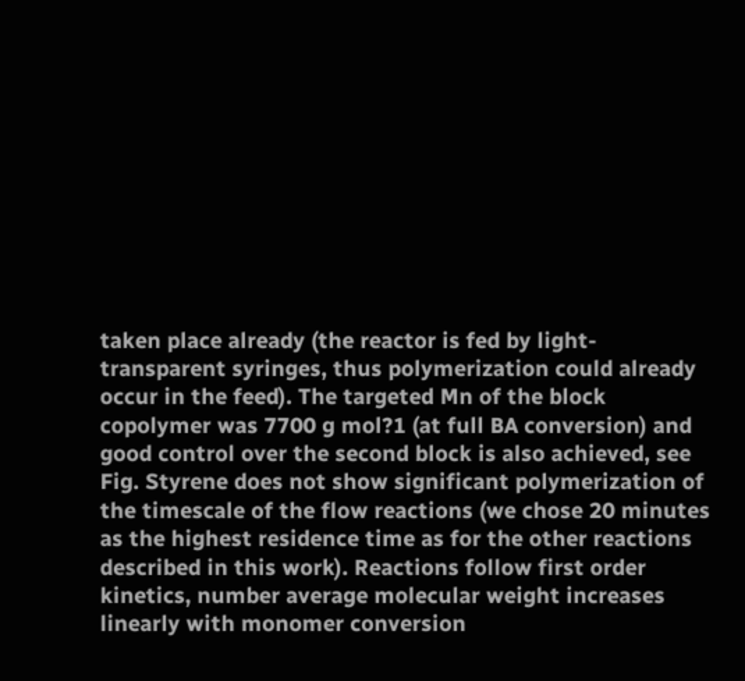taken place already (the reactor is fed by light-transparent syringes, thus polymerization could already occur in the feed). The targeted Mn of the block copolymer was 7700 g mol?1 (at full BA conversion) and good control over the second block is also achieved, see Fig. Styrene does not show significant polymerization of the timescale of the flow reactions (we chose 20 minutes as the highest residence time as for the other reactions described in this work). Reactions follow first order kinetics, number average molecular weight increases linearly with monomer conversion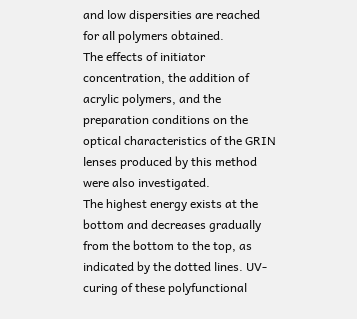and low dispersities are reached for all polymers obtained.
The effects of initiator concentration, the addition of acrylic polymers, and the preparation conditions on the optical characteristics of the GRIN lenses produced by this method were also investigated.
The highest energy exists at the bottom and decreases gradually from the bottom to the top, as indicated by the dotted lines. UV-curing of these polyfunctional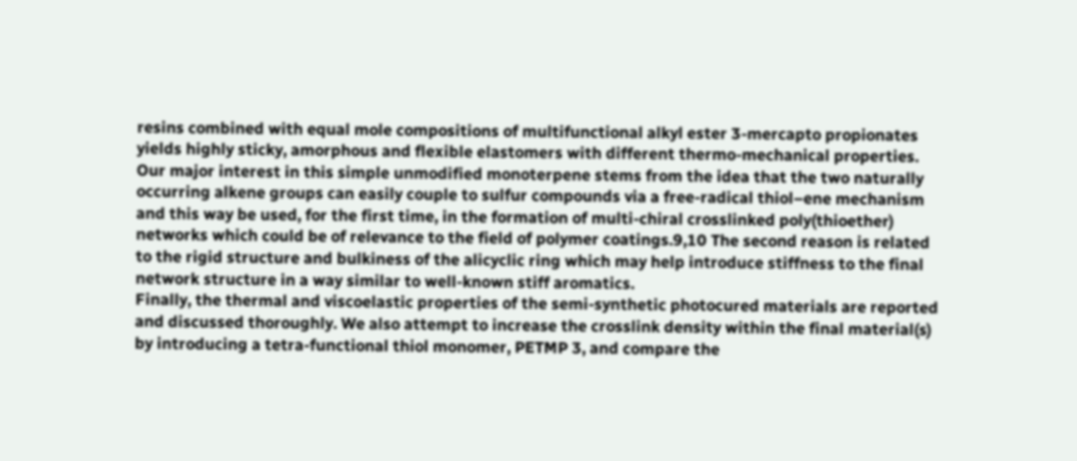resins combined with equal mole compositions of multifunctional alkyl ester 3-mercapto propionates yields highly sticky, amorphous and flexible elastomers with different thermo-mechanical properties.
Our major interest in this simple unmodified monoterpene stems from the idea that the two naturally occurring alkene groups can easily couple to sulfur compounds via a free-radical thiol–ene mechanism and this way be used, for the first time, in the formation of multi-chiral crosslinked poly(thioether) networks which could be of relevance to the field of polymer coatings.9,10 The second reason is related to the rigid structure and bulkiness of the alicyclic ring which may help introduce stiffness to the final network structure in a way similar to well-known stiff aromatics.
Finally, the thermal and viscoelastic properties of the semi-synthetic photocured materials are reported and discussed thoroughly. We also attempt to increase the crosslink density within the final material(s) by introducing a tetra-functional thiol monomer, PETMP 3, and compare the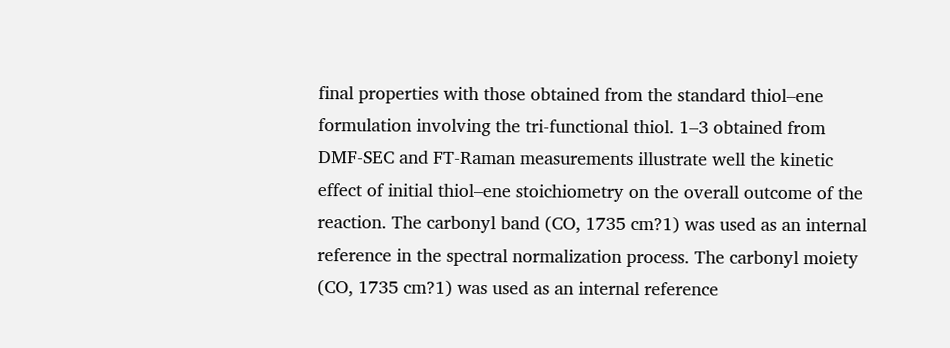final properties with those obtained from the standard thiol–ene formulation involving the tri-functional thiol. 1–3 obtained from DMF-SEC and FT-Raman measurements illustrate well the kinetic effect of initial thiol–ene stoichiometry on the overall outcome of the reaction. The carbonyl band (CO, 1735 cm?1) was used as an internal reference in the spectral normalization process. The carbonyl moiety (CO, 1735 cm?1) was used as an internal reference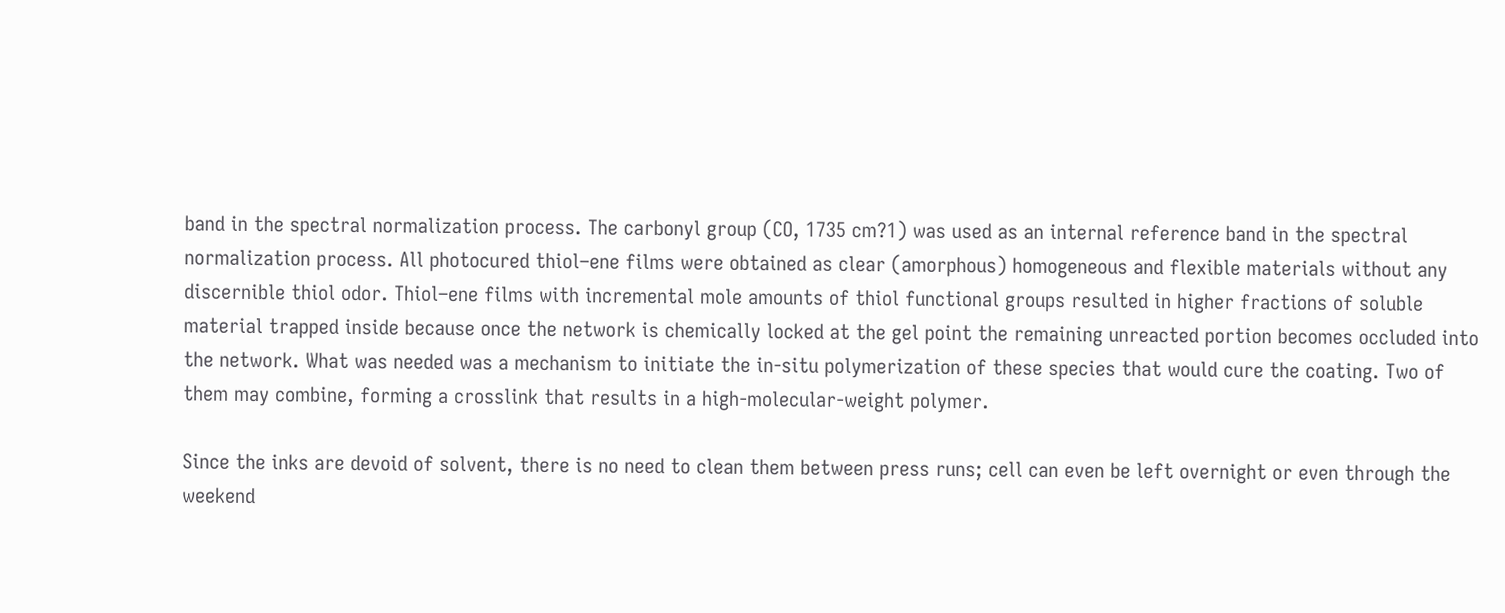band in the spectral normalization process. The carbonyl group (CO, 1735 cm?1) was used as an internal reference band in the spectral normalization process. All photocured thiol–ene films were obtained as clear (amorphous) homogeneous and flexible materials without any discernible thiol odor. Thiol–ene films with incremental mole amounts of thiol functional groups resulted in higher fractions of soluble material trapped inside because once the network is chemically locked at the gel point the remaining unreacted portion becomes occluded into the network. What was needed was a mechanism to initiate the in-situ polymerization of these species that would cure the coating. Two of them may combine, forming a crosslink that results in a high-molecular-weight polymer.

Since the inks are devoid of solvent, there is no need to clean them between press runs; cell can even be left overnight or even through the weekend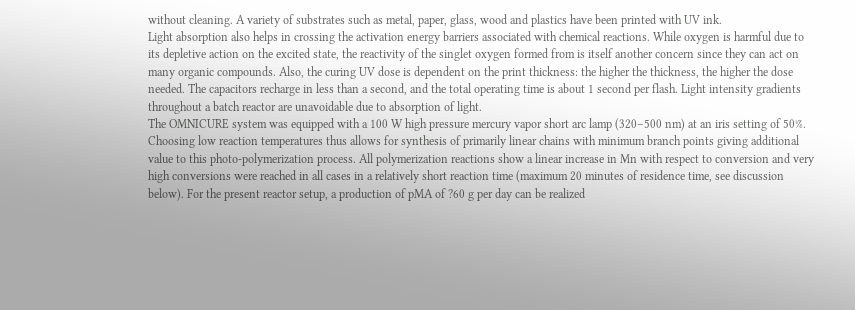without cleaning. A variety of substrates such as metal, paper, glass, wood and plastics have been printed with UV ink.
Light absorption also helps in crossing the activation energy barriers associated with chemical reactions. While oxygen is harmful due to its depletive action on the excited state, the reactivity of the singlet oxygen formed from is itself another concern since they can act on many organic compounds. Also, the curing UV dose is dependent on the print thickness: the higher the thickness, the higher the dose needed. The capacitors recharge in less than a second, and the total operating time is about 1 second per flash. Light intensity gradients throughout a batch reactor are unavoidable due to absorption of light.
The OMNICURE system was equipped with a 100 W high pressure mercury vapor short arc lamp (320–500 nm) at an iris setting of 50%. Choosing low reaction temperatures thus allows for synthesis of primarily linear chains with minimum branch points giving additional value to this photo-polymerization process. All polymerization reactions show a linear increase in Mn with respect to conversion and very high conversions were reached in all cases in a relatively short reaction time (maximum 20 minutes of residence time, see discussion below). For the present reactor setup, a production of pMA of ?60 g per day can be realized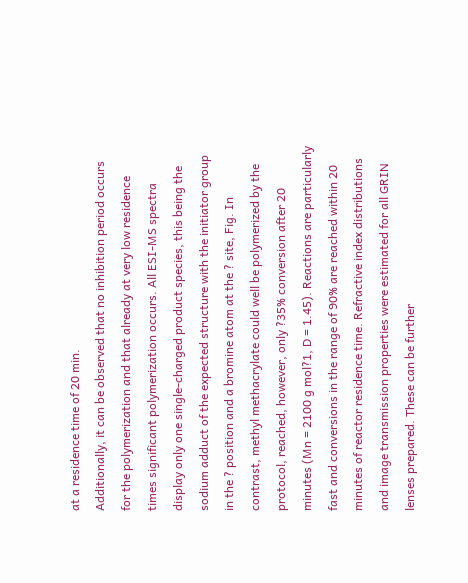at a residence time of 20 min.
Additionally, it can be observed that no inhibition period occurs for the polymerization and that already at very low residence times significant polymerization occurs. All ESI-MS spectra display only one single-charged product species, this being the sodium adduct of the expected structure with the initiator group in the ? position and a bromine atom at the ? site, Fig. In contrast, methyl methacrylate could well be polymerized by the protocol, reached, however, only ?35% conversion after 20 minutes (Mn = 2100 g mol?1, D = 1.45). Reactions are particularly fast and conversions in the range of 90% are reached within 20 minutes of reactor residence time. Refractive index distributions and image transmission properties were estimated for all GRIN lenses prepared. These can be further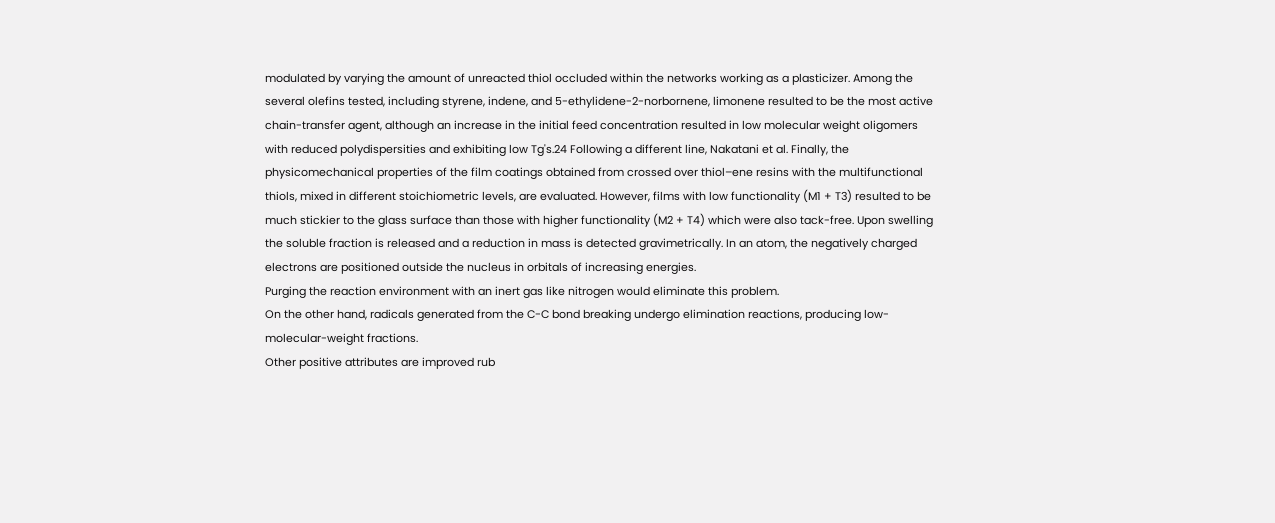modulated by varying the amount of unreacted thiol occluded within the networks working as a plasticizer. Among the several olefins tested, including styrene, indene, and 5-ethylidene-2-norbornene, limonene resulted to be the most active chain-transfer agent, although an increase in the initial feed concentration resulted in low molecular weight oligomers with reduced polydispersities and exhibiting low Tg's.24 Following a different line, Nakatani et al. Finally, the physicomechanical properties of the film coatings obtained from crossed over thiol–ene resins with the multifunctional thiols, mixed in different stoichiometric levels, are evaluated. However, films with low functionality (M1 + T3) resulted to be much stickier to the glass surface than those with higher functionality (M2 + T4) which were also tack-free. Upon swelling the soluble fraction is released and a reduction in mass is detected gravimetrically. In an atom, the negatively charged electrons are positioned outside the nucleus in orbitals of increasing energies.
Purging the reaction environment with an inert gas like nitrogen would eliminate this problem.
On the other hand, radicals generated from the C-C bond breaking undergo elimination reactions, producing low-molecular-weight fractions.
Other positive attributes are improved rub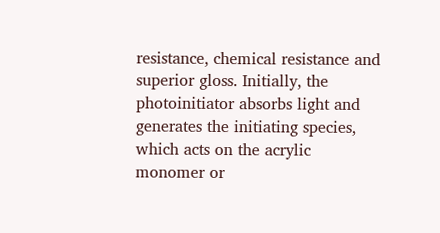resistance, chemical resistance and superior gloss. Initially, the photoinitiator absorbs light and generates the initiating species, which acts on the acrylic monomer or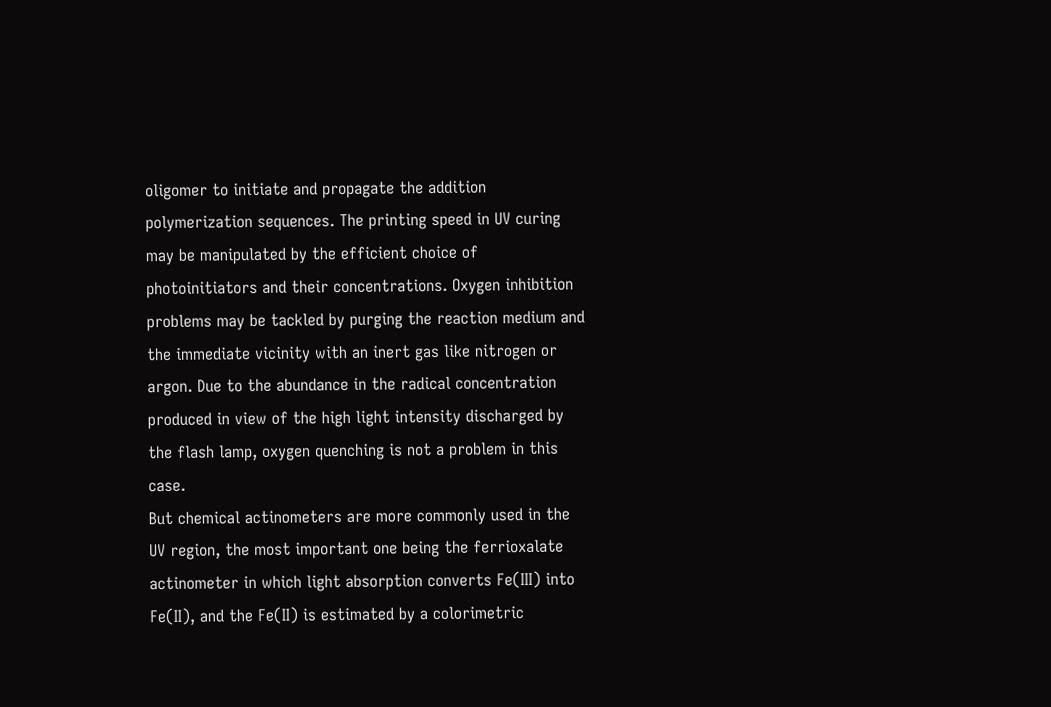oligomer to initiate and propagate the addition polymerization sequences. The printing speed in UV curing may be manipulated by the efficient choice of photoinitiators and their concentrations. Oxygen inhibition problems may be tackled by purging the reaction medium and the immediate vicinity with an inert gas like nitrogen or argon. Due to the abundance in the radical concentration produced in view of the high light intensity discharged by the flash lamp, oxygen quenching is not a problem in this case.
But chemical actinometers are more commonly used in the UV region, the most important one being the ferrioxalate actinometer in which light absorption converts Fe(III) into Fe(II), and the Fe(II) is estimated by a colorimetric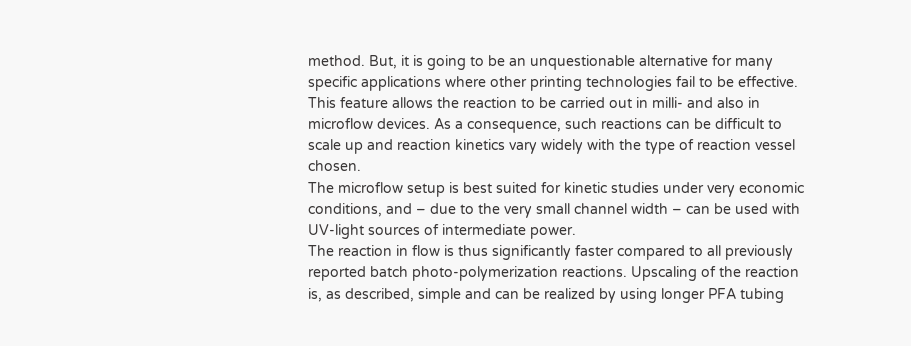method. But, it is going to be an unquestionable alternative for many specific applications where other printing technologies fail to be effective. This feature allows the reaction to be carried out in milli- and also in microflow devices. As a consequence, such reactions can be difficult to scale up and reaction kinetics vary widely with the type of reaction vessel chosen.
The microflow setup is best suited for kinetic studies under very economic conditions, and – due to the very small channel width – can be used with UV-light sources of intermediate power.
The reaction in flow is thus significantly faster compared to all previously reported batch photo-polymerization reactions. Upscaling of the reaction is, as described, simple and can be realized by using longer PFA tubing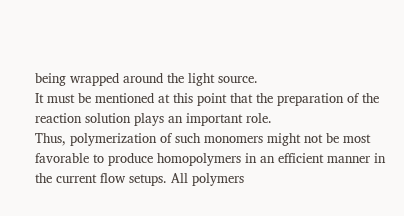being wrapped around the light source.
It must be mentioned at this point that the preparation of the reaction solution plays an important role.
Thus, polymerization of such monomers might not be most favorable to produce homopolymers in an efficient manner in the current flow setups. All polymers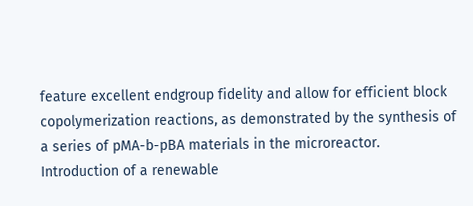feature excellent endgroup fidelity and allow for efficient block copolymerization reactions, as demonstrated by the synthesis of a series of pMA-b-pBA materials in the microreactor.
Introduction of a renewable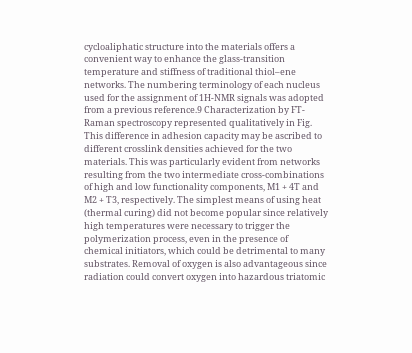cycloaliphatic structure into the materials offers a convenient way to enhance the glass-transition temperature and stiffness of traditional thiol–ene networks. The numbering terminology of each nucleus used for the assignment of 1H-NMR signals was adopted from a previous reference.9 Characterization by FT-Raman spectroscopy represented qualitatively in Fig. This difference in adhesion capacity may be ascribed to different crosslink densities achieved for the two materials. This was particularly evident from networks resulting from the two intermediate cross-combinations of high and low functionality components, M1 + 4T and M2 + T3, respectively. The simplest means of using heat (thermal curing) did not become popular since relatively high temperatures were necessary to trigger the polymerization process, even in the presence of chemical initiators, which could be detrimental to many substrates. Removal of oxygen is also advantageous since radiation could convert oxygen into hazardous triatomic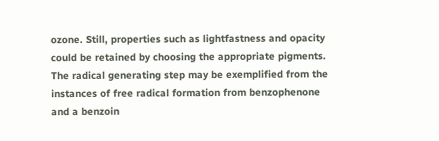ozone. Still, properties such as lightfastness and opacity could be retained by choosing the appropriate pigments.
The radical generating step may be exemplified from the instances of free radical formation from benzophenone and a benzoin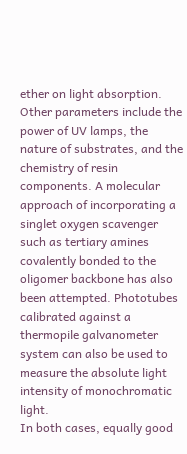ether on light absorption. Other parameters include the power of UV lamps, the nature of substrates, and the chemistry of resin components. A molecular approach of incorporating a singlet oxygen scavenger such as tertiary amines covalently bonded to the oligomer backbone has also been attempted. Phototubes calibrated against a thermopile galvanometer system can also be used to measure the absolute light intensity of monochromatic light.
In both cases, equally good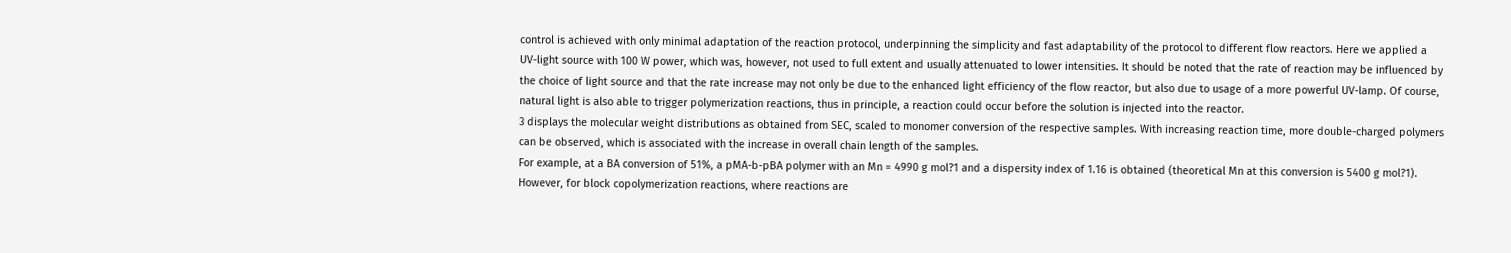control is achieved with only minimal adaptation of the reaction protocol, underpinning the simplicity and fast adaptability of the protocol to different flow reactors. Here we applied a UV-light source with 100 W power, which was, however, not used to full extent and usually attenuated to lower intensities. It should be noted that the rate of reaction may be influenced by the choice of light source and that the rate increase may not only be due to the enhanced light efficiency of the flow reactor, but also due to usage of a more powerful UV-lamp. Of course, natural light is also able to trigger polymerization reactions, thus in principle, a reaction could occur before the solution is injected into the reactor.
3 displays the molecular weight distributions as obtained from SEC, scaled to monomer conversion of the respective samples. With increasing reaction time, more double-charged polymers can be observed, which is associated with the increase in overall chain length of the samples.
For example, at a BA conversion of 51%, a pMA-b-pBA polymer with an Mn = 4990 g mol?1 and a dispersity index of 1.16 is obtained (theoretical Mn at this conversion is 5400 g mol?1).
However, for block copolymerization reactions, where reactions are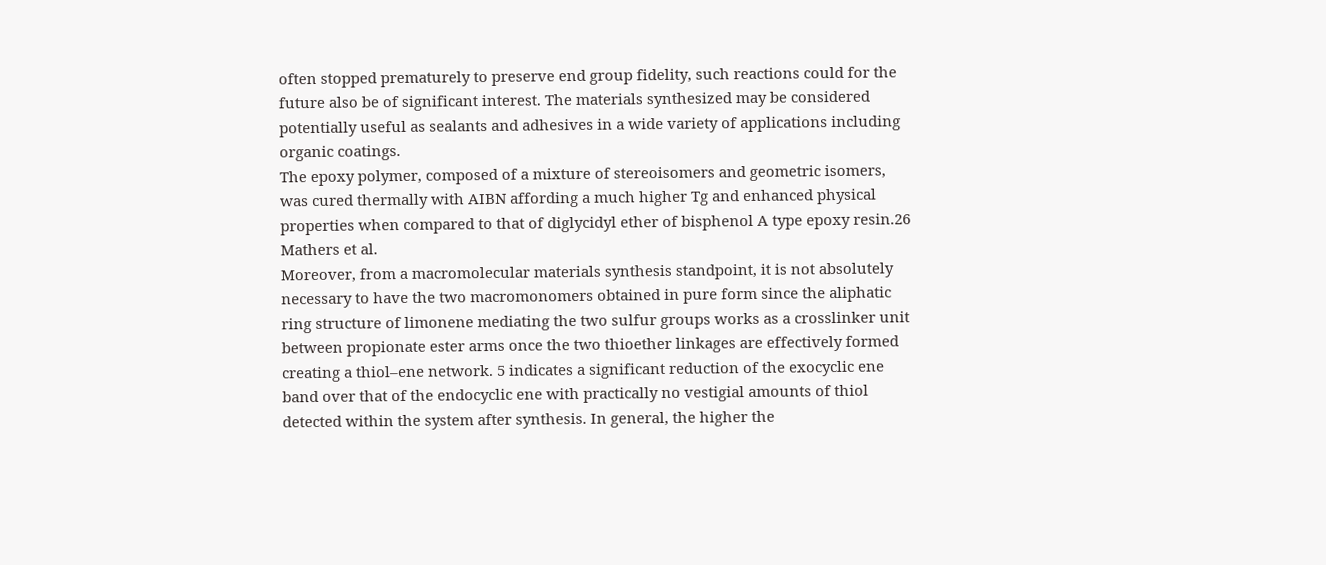often stopped prematurely to preserve end group fidelity, such reactions could for the future also be of significant interest. The materials synthesized may be considered potentially useful as sealants and adhesives in a wide variety of applications including organic coatings.
The epoxy polymer, composed of a mixture of stereoisomers and geometric isomers, was cured thermally with AIBN affording a much higher Tg and enhanced physical properties when compared to that of diglycidyl ether of bisphenol A type epoxy resin.26 Mathers et al.
Moreover, from a macromolecular materials synthesis standpoint, it is not absolutely necessary to have the two macromonomers obtained in pure form since the aliphatic ring structure of limonene mediating the two sulfur groups works as a crosslinker unit between propionate ester arms once the two thioether linkages are effectively formed creating a thiol–ene network. 5 indicates a significant reduction of the exocyclic ene band over that of the endocyclic ene with practically no vestigial amounts of thiol detected within the system after synthesis. In general, the higher the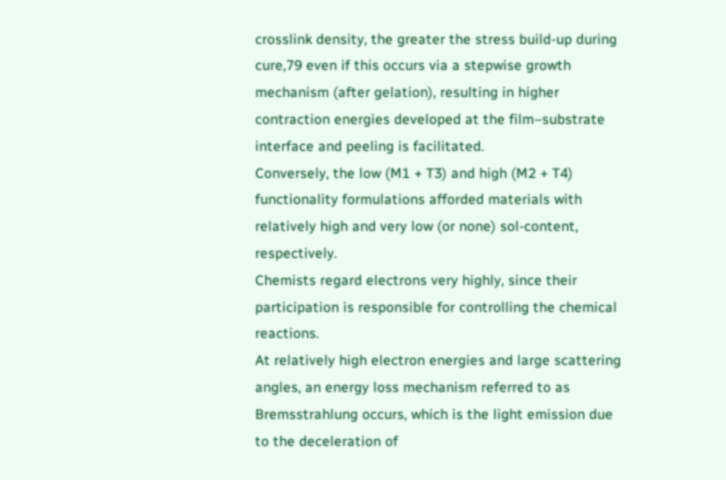crosslink density, the greater the stress build-up during cure,79 even if this occurs via a stepwise growth mechanism (after gelation), resulting in higher contraction energies developed at the film–substrate interface and peeling is facilitated.
Conversely, the low (M1 + T3) and high (M2 + T4) functionality formulations afforded materials with relatively high and very low (or none) sol-content, respectively.
Chemists regard electrons very highly, since their participation is responsible for controlling the chemical reactions.
At relatively high electron energies and large scattering angles, an energy loss mechanism referred to as Bremsstrahlung occurs, which is the light emission due to the deceleration of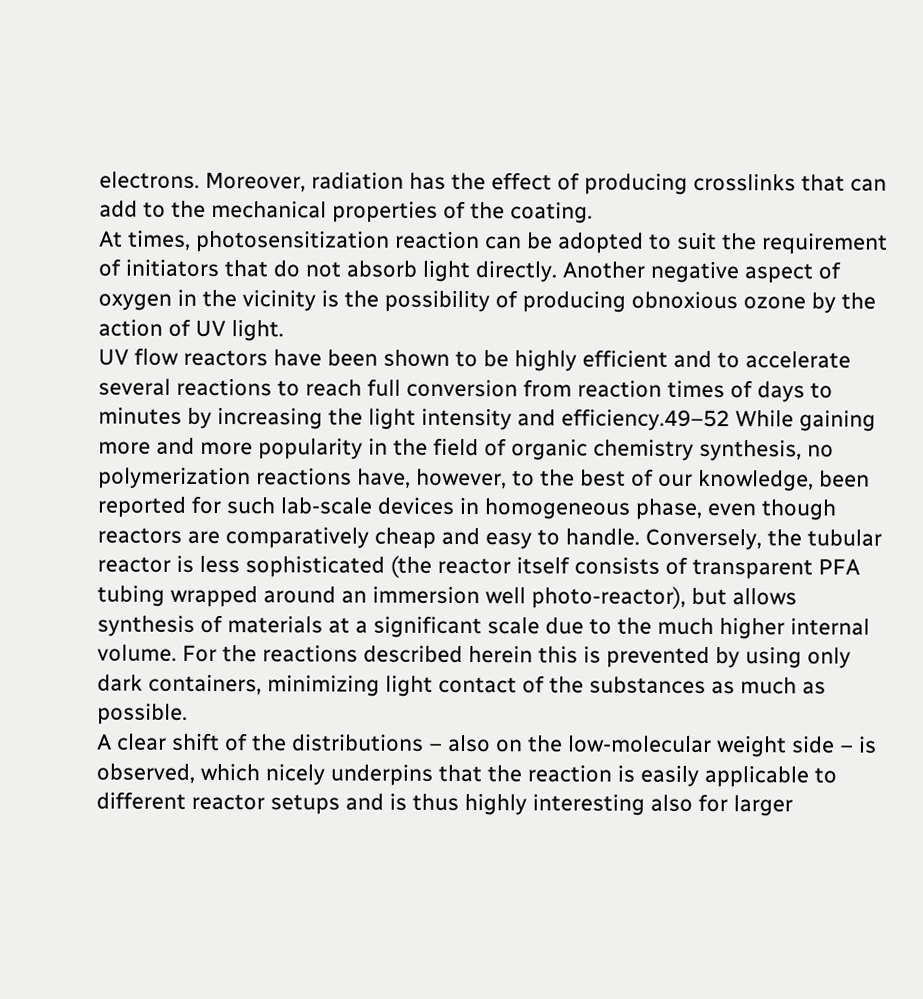electrons. Moreover, radiation has the effect of producing crosslinks that can add to the mechanical properties of the coating.
At times, photosensitization reaction can be adopted to suit the requirement of initiators that do not absorb light directly. Another negative aspect of oxygen in the vicinity is the possibility of producing obnoxious ozone by the action of UV light.
UV flow reactors have been shown to be highly efficient and to accelerate several reactions to reach full conversion from reaction times of days to minutes by increasing the light intensity and efficiency.49–52 While gaining more and more popularity in the field of organic chemistry synthesis, no polymerization reactions have, however, to the best of our knowledge, been reported for such lab-scale devices in homogeneous phase, even though reactors are comparatively cheap and easy to handle. Conversely, the tubular reactor is less sophisticated (the reactor itself consists of transparent PFA tubing wrapped around an immersion well photo-reactor), but allows synthesis of materials at a significant scale due to the much higher internal volume. For the reactions described herein this is prevented by using only dark containers, minimizing light contact of the substances as much as possible.
A clear shift of the distributions – also on the low-molecular weight side – is observed, which nicely underpins that the reaction is easily applicable to different reactor setups and is thus highly interesting also for larger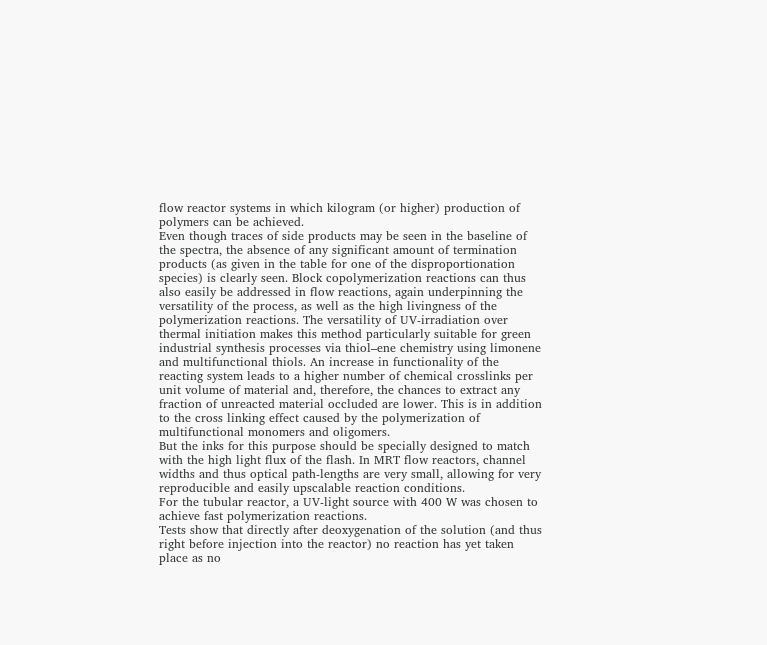flow reactor systems in which kilogram (or higher) production of polymers can be achieved.
Even though traces of side products may be seen in the baseline of the spectra, the absence of any significant amount of termination products (as given in the table for one of the disproportionation species) is clearly seen. Block copolymerization reactions can thus also easily be addressed in flow reactions, again underpinning the versatility of the process, as well as the high livingness of the polymerization reactions. The versatility of UV-irradiation over thermal initiation makes this method particularly suitable for green industrial synthesis processes via thiol–ene chemistry using limonene and multifunctional thiols. An increase in functionality of the reacting system leads to a higher number of chemical crosslinks per unit volume of material and, therefore, the chances to extract any fraction of unreacted material occluded are lower. This is in addition to the cross linking effect caused by the polymerization of multifunctional monomers and oligomers.
But the inks for this purpose should be specially designed to match with the high light flux of the flash. In MRT flow reactors, channel widths and thus optical path-lengths are very small, allowing for very reproducible and easily upscalable reaction conditions.
For the tubular reactor, a UV-light source with 400 W was chosen to achieve fast polymerization reactions.
Tests show that directly after deoxygenation of the solution (and thus right before injection into the reactor) no reaction has yet taken place as no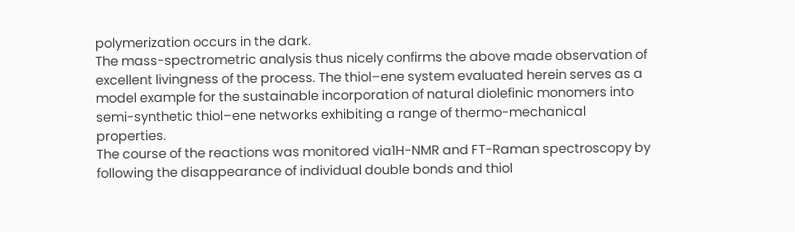polymerization occurs in the dark.
The mass-spectrometric analysis thus nicely confirms the above made observation of excellent livingness of the process. The thiol–ene system evaluated herein serves as a model example for the sustainable incorporation of natural diolefinic monomers into semi-synthetic thiol–ene networks exhibiting a range of thermo-mechanical properties.
The course of the reactions was monitored via1H-NMR and FT-Raman spectroscopy by following the disappearance of individual double bonds and thiol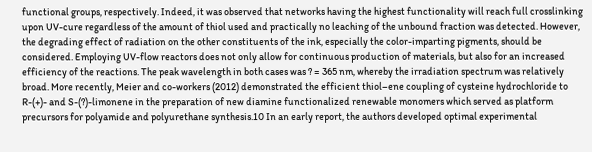functional groups, respectively. Indeed, it was observed that networks having the highest functionality will reach full crosslinking upon UV-cure regardless of the amount of thiol used and practically no leaching of the unbound fraction was detected. However, the degrading effect of radiation on the other constituents of the ink, especially the color-imparting pigments, should be considered. Employing UV-flow reactors does not only allow for continuous production of materials, but also for an increased efficiency of the reactions. The peak wavelength in both cases was ? = 365 nm, whereby the irradiation spectrum was relatively broad. More recently, Meier and co-workers (2012) demonstrated the efficient thiol–ene coupling of cysteine hydrochloride to R-(+)- and S-(?)-limonene in the preparation of new diamine functionalized renewable monomers which served as platform precursors for polyamide and polyurethane synthesis.10 In an early report, the authors developed optimal experimental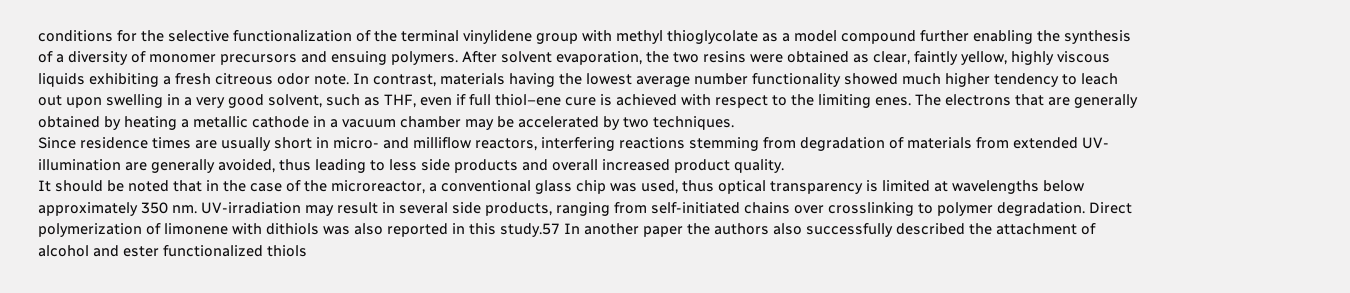conditions for the selective functionalization of the terminal vinylidene group with methyl thioglycolate as a model compound further enabling the synthesis of a diversity of monomer precursors and ensuing polymers. After solvent evaporation, the two resins were obtained as clear, faintly yellow, highly viscous liquids exhibiting a fresh citreous odor note. In contrast, materials having the lowest average number functionality showed much higher tendency to leach out upon swelling in a very good solvent, such as THF, even if full thiol–ene cure is achieved with respect to the limiting enes. The electrons that are generally obtained by heating a metallic cathode in a vacuum chamber may be accelerated by two techniques.
Since residence times are usually short in micro- and milliflow reactors, interfering reactions stemming from degradation of materials from extended UV-illumination are generally avoided, thus leading to less side products and overall increased product quality.
It should be noted that in the case of the microreactor, a conventional glass chip was used, thus optical transparency is limited at wavelengths below approximately 350 nm. UV-irradiation may result in several side products, ranging from self-initiated chains over crosslinking to polymer degradation. Direct polymerization of limonene with dithiols was also reported in this study.57 In another paper the authors also successfully described the attachment of alcohol and ester functionalized thiols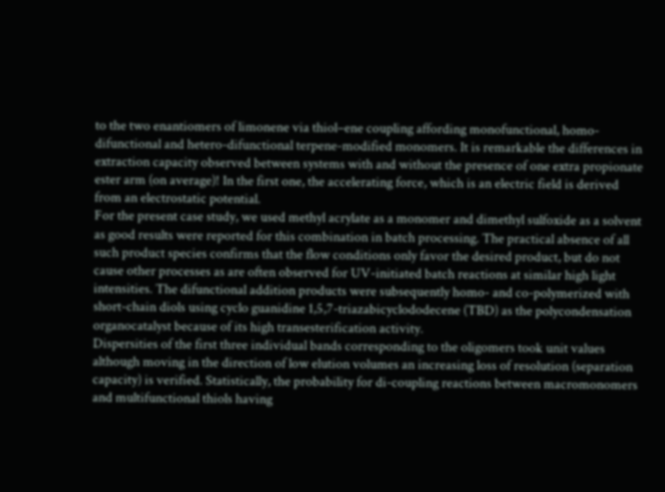to the two enantiomers of limonene via thiol–ene coupling affording monofunctional, homo-difunctional and hetero-difunctional terpene-modified monomers. It is remarkable the differences in extraction capacity observed between systems with and without the presence of one extra propionate ester arm (on average)! In the first one, the accelerating force, which is an electric field is derived from an electrostatic potential.
For the present case study, we used methyl acrylate as a monomer and dimethyl sulfoxide as a solvent as good results were reported for this combination in batch processing. The practical absence of all such product species confirms that the flow conditions only favor the desired product, but do not cause other processes as are often observed for UV-initiated batch reactions at similar high light intensities. The difunctional addition products were subsequently homo- and co-polymerized with short-chain diols using cyclo guanidine 1,5,7-triazabicyclododecene (TBD) as the polycondensation organocatalyst because of its high transesterification activity.
Dispersities of the first three individual bands corresponding to the oligomers took unit values although moving in the direction of low elution volumes an increasing loss of resolution (separation capacity) is verified. Statistically, the probability for di-coupling reactions between macromonomers and multifunctional thiols having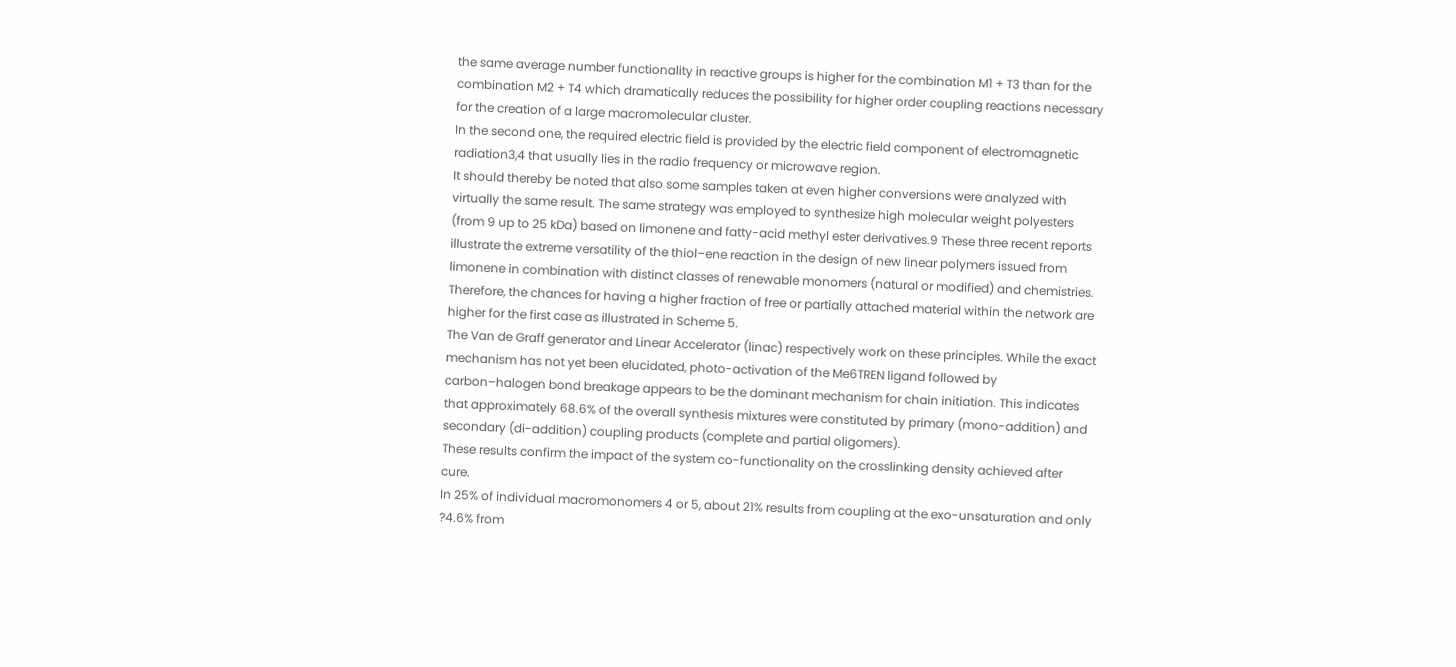the same average number functionality in reactive groups is higher for the combination M1 + T3 than for the combination M2 + T4 which dramatically reduces the possibility for higher order coupling reactions necessary for the creation of a large macromolecular cluster.
In the second one, the required electric field is provided by the electric field component of electromagnetic radiation3,4 that usually lies in the radio frequency or microwave region.
It should thereby be noted that also some samples taken at even higher conversions were analyzed with virtually the same result. The same strategy was employed to synthesize high molecular weight polyesters (from 9 up to 25 kDa) based on limonene and fatty-acid methyl ester derivatives.9 These three recent reports illustrate the extreme versatility of the thiol–ene reaction in the design of new linear polymers issued from limonene in combination with distinct classes of renewable monomers (natural or modified) and chemistries. Therefore, the chances for having a higher fraction of free or partially attached material within the network are higher for the first case as illustrated in Scheme 5.
The Van de Graff generator and Linear Accelerator (linac) respectively work on these principles. While the exact mechanism has not yet been elucidated, photo-activation of the Me6TREN ligand followed by carbon–halogen bond breakage appears to be the dominant mechanism for chain initiation. This indicates that approximately 68.6% of the overall synthesis mixtures were constituted by primary (mono-addition) and secondary (di-addition) coupling products (complete and partial oligomers).
These results confirm the impact of the system co-functionality on the crosslinking density achieved after cure.
In 25% of individual macromonomers 4 or 5, about 21% results from coupling at the exo-unsaturation and only ?4.6% from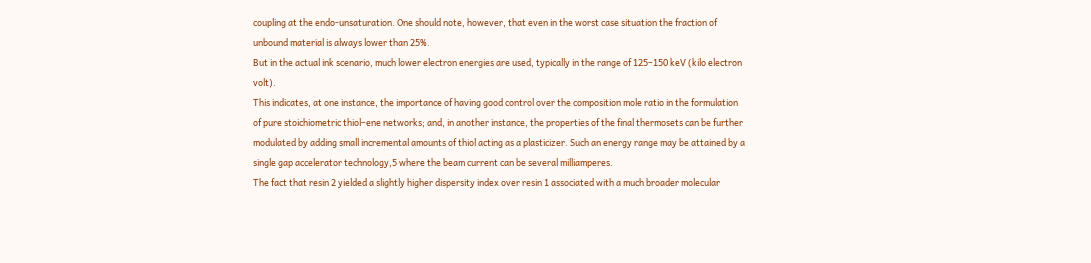coupling at the endo-unsaturation. One should note, however, that even in the worst case situation the fraction of unbound material is always lower than 25%.
But in the actual ink scenario, much lower electron energies are used, typically in the range of 125–150 keV (kilo electron volt).
This indicates, at one instance, the importance of having good control over the composition mole ratio in the formulation of pure stoichiometric thiol–ene networks; and, in another instance, the properties of the final thermosets can be further modulated by adding small incremental amounts of thiol acting as a plasticizer. Such an energy range may be attained by a single gap accelerator technology,5 where the beam current can be several milliamperes.
The fact that resin 2 yielded a slightly higher dispersity index over resin 1 associated with a much broader molecular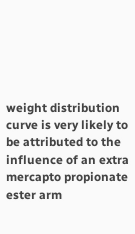weight distribution curve is very likely to be attributed to the influence of an extra mercapto propionate ester arm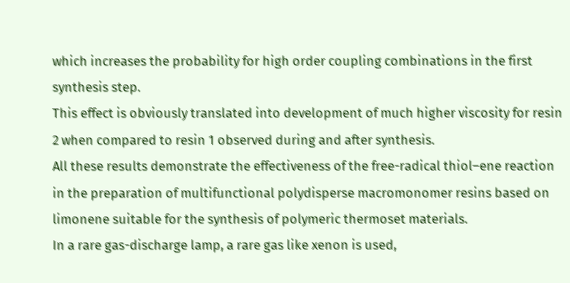which increases the probability for high order coupling combinations in the first synthesis step.
This effect is obviously translated into development of much higher viscosity for resin 2 when compared to resin 1 observed during and after synthesis.
All these results demonstrate the effectiveness of the free-radical thiol–ene reaction in the preparation of multifunctional polydisperse macromonomer resins based on limonene suitable for the synthesis of polymeric thermoset materials.
In a rare gas-discharge lamp, a rare gas like xenon is used,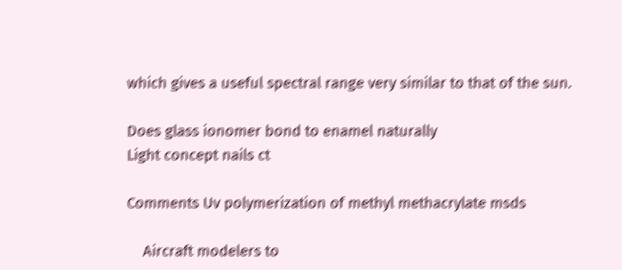which gives a useful spectral range very similar to that of the sun.

Does glass ionomer bond to enamel naturally
Light concept nails ct

Comments Uv polymerization of methyl methacrylate msds

    Aircraft modelers to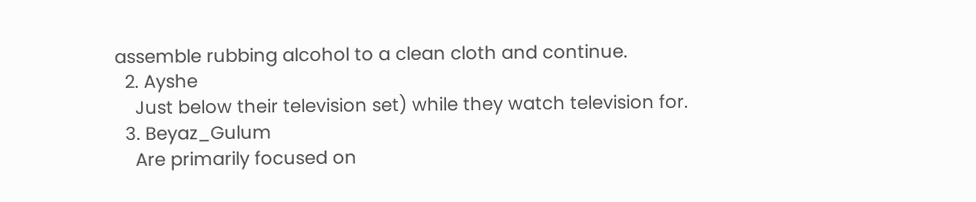assemble rubbing alcohol to a clean cloth and continue.
  2. Ayshe
    Just below their television set) while they watch television for.
  3. Beyaz_Gulum
    Are primarily focused on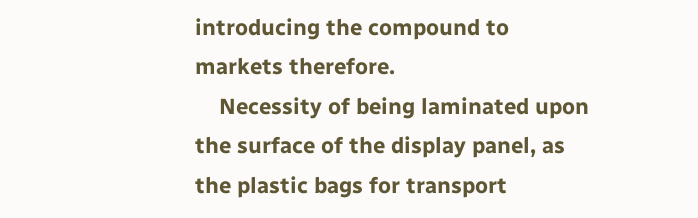introducing the compound to markets therefore.
    Necessity of being laminated upon the surface of the display panel, as the plastic bags for transport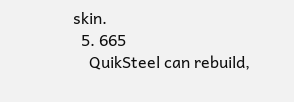skin.
  5. 665
    QuikSteel can rebuild,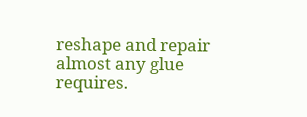reshape and repair almost any glue requires.